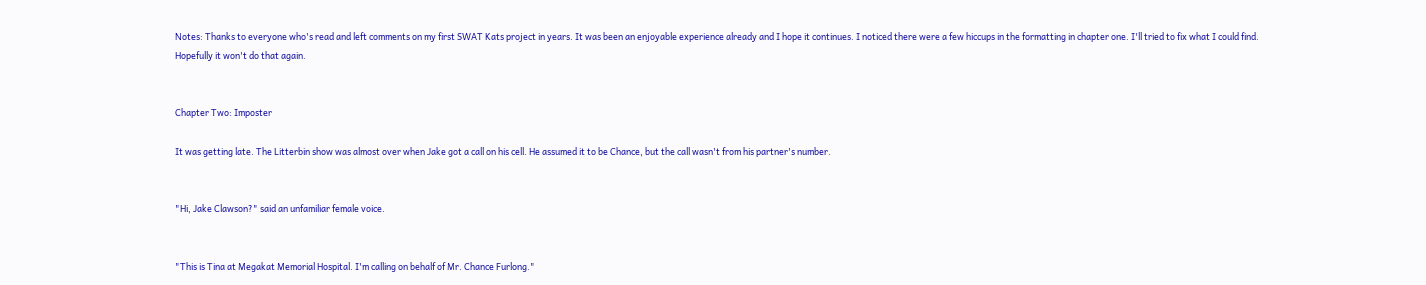Notes: Thanks to everyone who's read and left comments on my first SWAT Kats project in years. It was been an enjoyable experience already and I hope it continues. I noticed there were a few hiccups in the formatting in chapter one. I'll tried to fix what I could find. Hopefully it won't do that again.


Chapter Two: Imposter

It was getting late. The Litterbin show was almost over when Jake got a call on his cell. He assumed it to be Chance, but the call wasn't from his partner's number.


"Hi, Jake Clawson?" said an unfamiliar female voice.


"This is Tina at Megakat Memorial Hospital. I'm calling on behalf of Mr. Chance Furlong."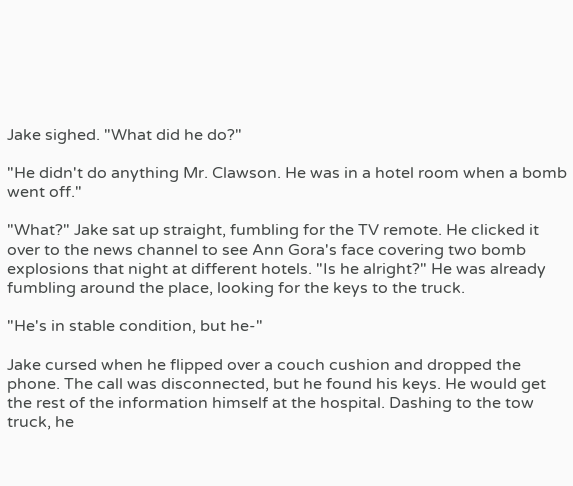Jake sighed. "What did he do?"

"He didn't do anything Mr. Clawson. He was in a hotel room when a bomb went off."

"What?" Jake sat up straight, fumbling for the TV remote. He clicked it over to the news channel to see Ann Gora's face covering two bomb explosions that night at different hotels. "Is he alright?" He was already fumbling around the place, looking for the keys to the truck.

"He's in stable condition, but he-"

Jake cursed when he flipped over a couch cushion and dropped the phone. The call was disconnected, but he found his keys. He would get the rest of the information himself at the hospital. Dashing to the tow truck, he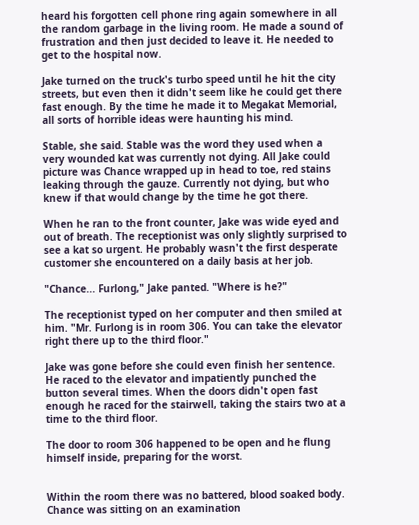heard his forgotten cell phone ring again somewhere in all the random garbage in the living room. He made a sound of frustration and then just decided to leave it. He needed to get to the hospital now.

Jake turned on the truck's turbo speed until he hit the city streets, but even then it didn't seem like he could get there fast enough. By the time he made it to Megakat Memorial, all sorts of horrible ideas were haunting his mind.

Stable, she said. Stable was the word they used when a very wounded kat was currently not dying. All Jake could picture was Chance wrapped up in head to toe, red stains leaking through the gauze. Currently not dying, but who knew if that would change by the time he got there.

When he ran to the front counter, Jake was wide eyed and out of breath. The receptionist was only slightly surprised to see a kat so urgent. He probably wasn't the first desperate customer she encountered on a daily basis at her job.

"Chance... Furlong," Jake panted. "Where is he?"

The receptionist typed on her computer and then smiled at him. "Mr. Furlong is in room 306. You can take the elevator right there up to the third floor."

Jake was gone before she could even finish her sentence. He raced to the elevator and impatiently punched the button several times. When the doors didn't open fast enough he raced for the stairwell, taking the stairs two at a time to the third floor.

The door to room 306 happened to be open and he flung himself inside, preparing for the worst.


Within the room there was no battered, blood soaked body. Chance was sitting on an examination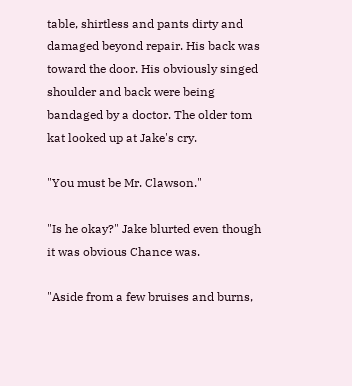table, shirtless and pants dirty and damaged beyond repair. His back was toward the door. His obviously singed shoulder and back were being bandaged by a doctor. The older tom kat looked up at Jake's cry.

"You must be Mr. Clawson."

"Is he okay?" Jake blurted even though it was obvious Chance was.

"Aside from a few bruises and burns,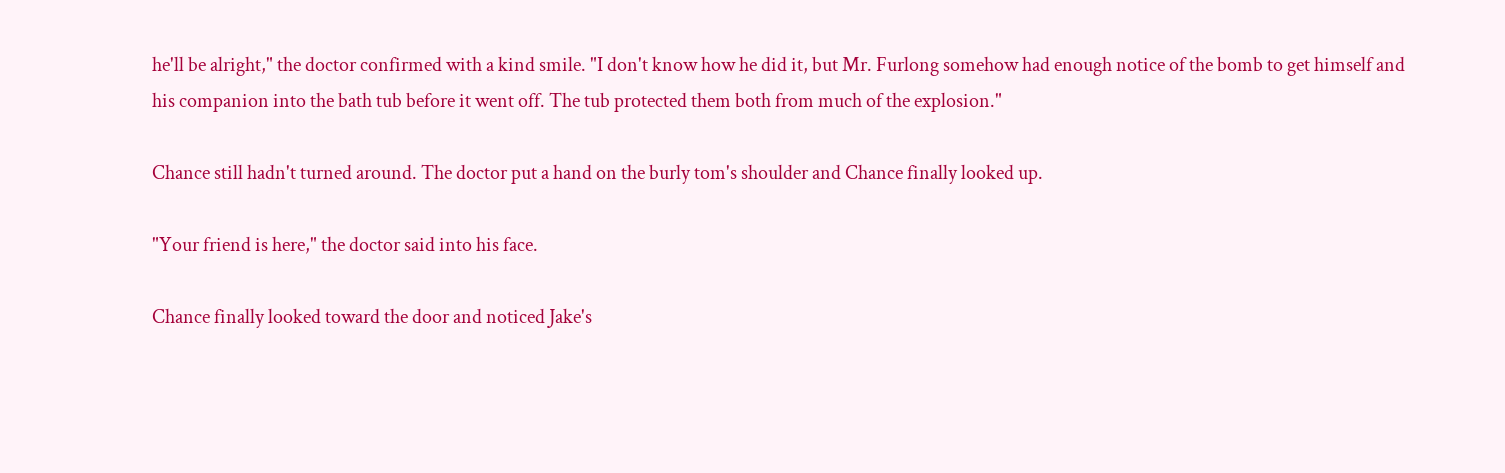he'll be alright," the doctor confirmed with a kind smile. "I don't know how he did it, but Mr. Furlong somehow had enough notice of the bomb to get himself and his companion into the bath tub before it went off. The tub protected them both from much of the explosion."

Chance still hadn't turned around. The doctor put a hand on the burly tom's shoulder and Chance finally looked up.

"Your friend is here," the doctor said into his face.

Chance finally looked toward the door and noticed Jake's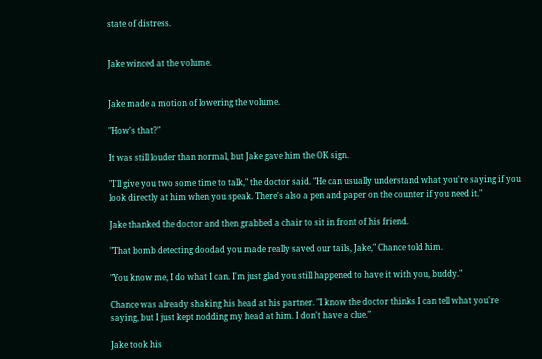state of distress.


Jake winced at the volume.


Jake made a motion of lowering the volume.

"How's that?"

It was still louder than normal, but Jake gave him the OK sign.

"I'll give you two some time to talk," the doctor said. "He can usually understand what you're saying if you look directly at him when you speak. There's also a pen and paper on the counter if you need it."

Jake thanked the doctor and then grabbed a chair to sit in front of his friend.

"That bomb detecting doodad you made really saved our tails, Jake," Chance told him.

"You know me, I do what I can. I'm just glad you still happened to have it with you, buddy."

Chance was already shaking his head at his partner. "I know the doctor thinks I can tell what you're saying, but I just kept nodding my head at him. I don't have a clue."

Jake took his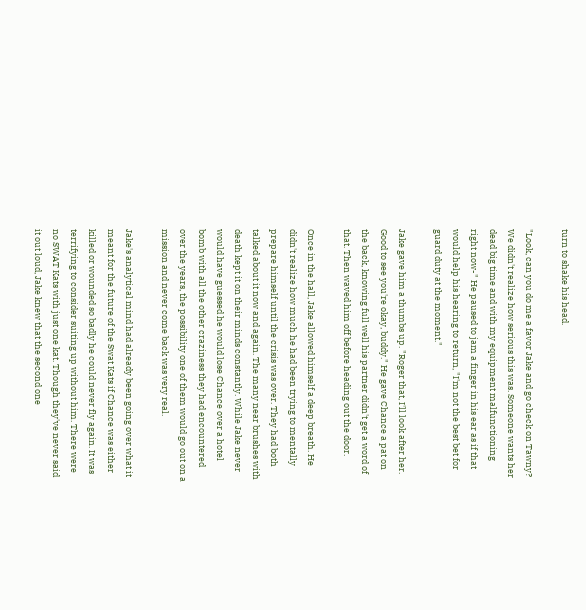turn to shake his head.

"Look, can you do me a favor Jake and go check on Tawny? We didn't realize how serious this was. Someone wants her dead big time and with my equipment malfunctioning right now-" He paused to jam a finger in his ear as if that would help his hearing to return, "I'm not the best bet for guard duty at the moment."

Jake gave him a thumbs up. "Roger that, I'll look after her. Good to see you're okay, buddy." He gave Chance a pat on the back, knowing full well his partner didn't get a word of that. Then waved him off before heading out the door.

Once in the hall, Jake allowed himself a deep breath. He didn't realize how much he had been trying to mentally prepare himself until the crisis was over. They had both talked about it now and again. The many near brushes with death kept it on their minds constantly. While Jake never would have guessed he would lose Chance over a hotel bomb with all the other craziness they had encountered over the years, the possibility one of them would go out on a mission and never come back was very real.

Jake's analytical mind had already been going over what it meant for the future of the Swat Kats if Chance was either killed or wounded so badly he could never fly again. It was terrifying to consider suiting up without him. There were no SWAT Kats with just one kat. Though they've never said it out loud, Jake knew that the second one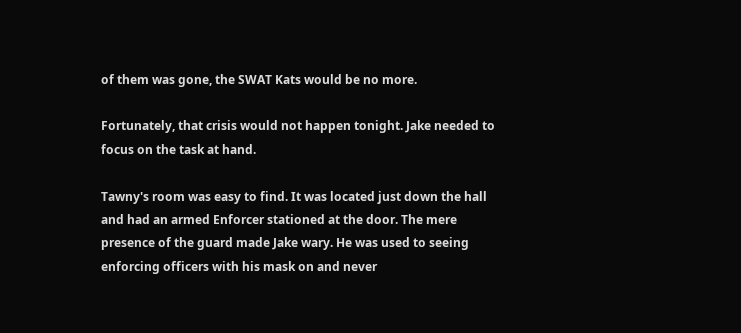of them was gone, the SWAT Kats would be no more.

Fortunately, that crisis would not happen tonight. Jake needed to focus on the task at hand.

Tawny's room was easy to find. It was located just down the hall and had an armed Enforcer stationed at the door. The mere presence of the guard made Jake wary. He was used to seeing enforcing officers with his mask on and never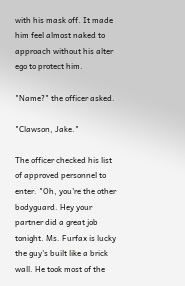with his mask off. It made him feel almost naked to approach without his alter ego to protect him.

"Name?" the officer asked.

"Clawson, Jake."

The officer checked his list of approved personnel to enter. "Oh, you're the other bodyguard. Hey your partner did a great job tonight. Ms. Furfax is lucky the guy's built like a brick wall. He took most of the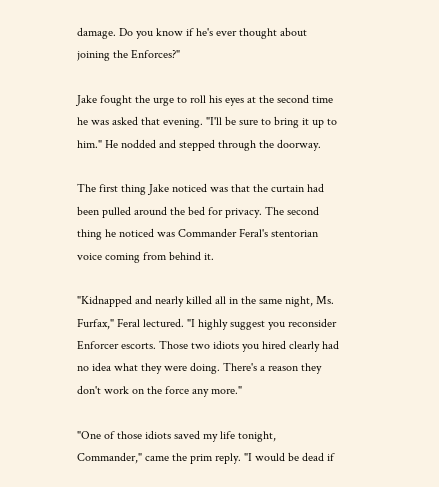damage. Do you know if he's ever thought about joining the Enforces?"

Jake fought the urge to roll his eyes at the second time he was asked that evening. "I'll be sure to bring it up to him." He nodded and stepped through the doorway.

The first thing Jake noticed was that the curtain had been pulled around the bed for privacy. The second thing he noticed was Commander Feral's stentorian voice coming from behind it.

"Kidnapped and nearly killed all in the same night, Ms. Furfax," Feral lectured. "I highly suggest you reconsider Enforcer escorts. Those two idiots you hired clearly had no idea what they were doing. There's a reason they don't work on the force any more."

"One of those idiots saved my life tonight, Commander," came the prim reply. "I would be dead if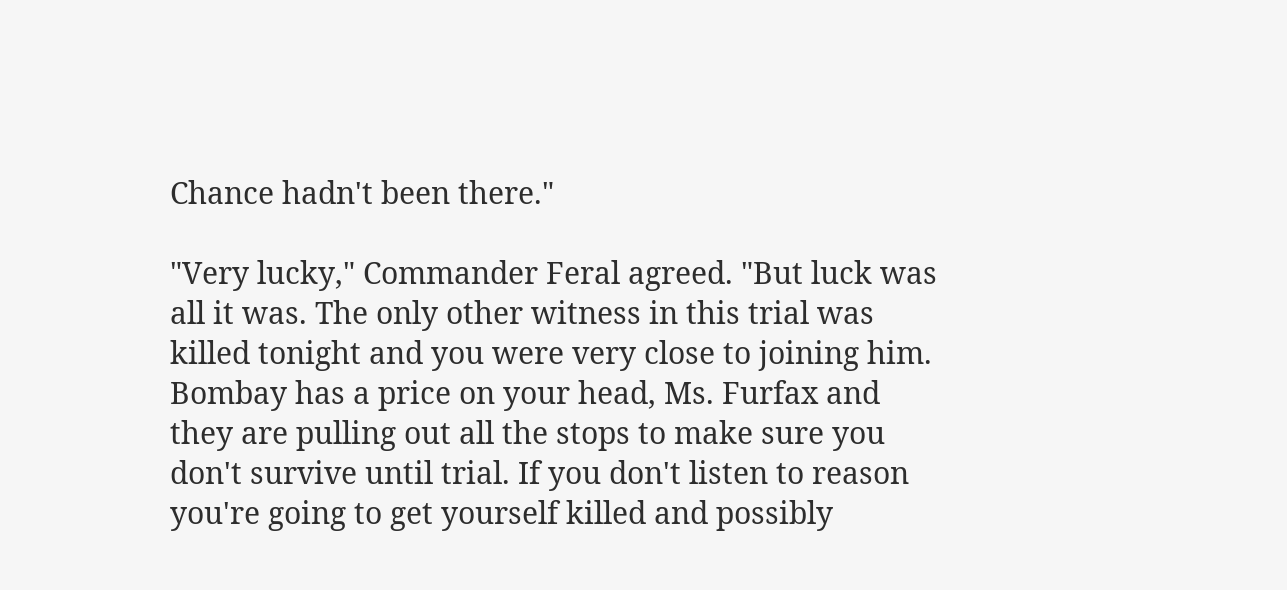Chance hadn't been there."

"Very lucky," Commander Feral agreed. "But luck was all it was. The only other witness in this trial was killed tonight and you were very close to joining him. Bombay has a price on your head, Ms. Furfax and they are pulling out all the stops to make sure you don't survive until trial. If you don't listen to reason you're going to get yourself killed and possibly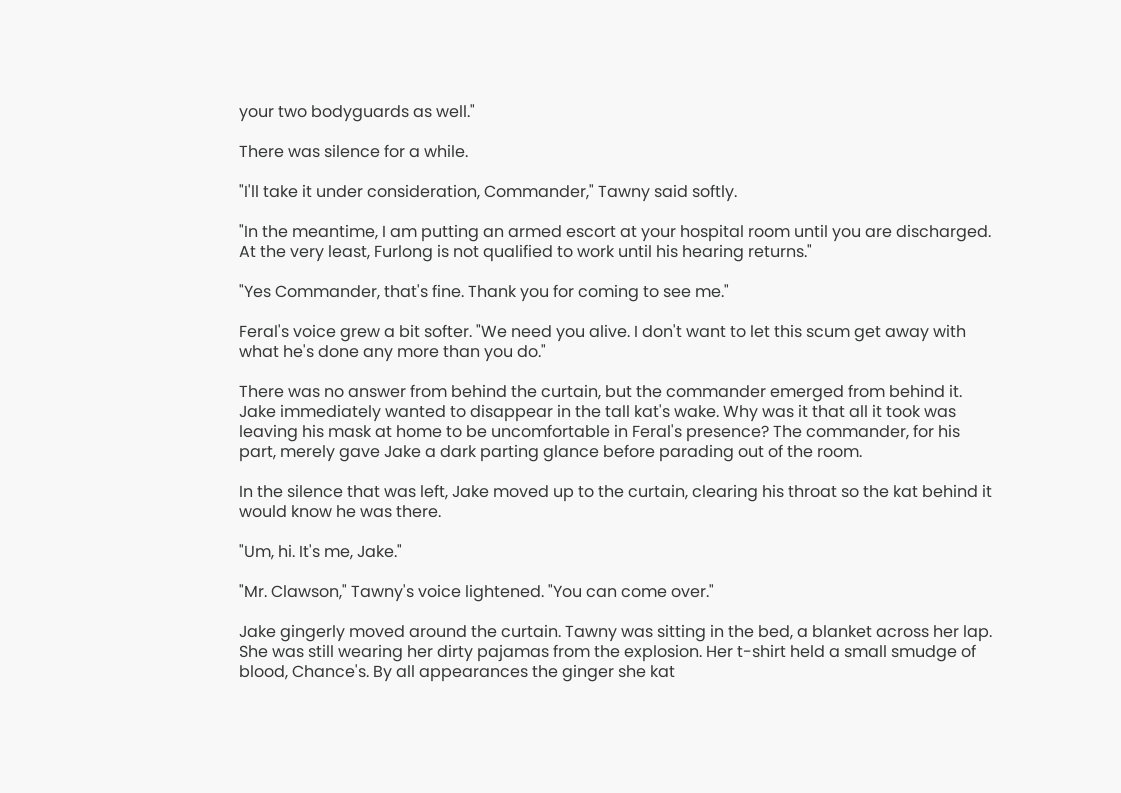your two bodyguards as well."

There was silence for a while.

"I'll take it under consideration, Commander," Tawny said softly.

"In the meantime, I am putting an armed escort at your hospital room until you are discharged. At the very least, Furlong is not qualified to work until his hearing returns."

"Yes Commander, that's fine. Thank you for coming to see me."

Feral's voice grew a bit softer. "We need you alive. I don't want to let this scum get away with what he's done any more than you do."

There was no answer from behind the curtain, but the commander emerged from behind it. Jake immediately wanted to disappear in the tall kat's wake. Why was it that all it took was leaving his mask at home to be uncomfortable in Feral's presence? The commander, for his part, merely gave Jake a dark parting glance before parading out of the room.

In the silence that was left, Jake moved up to the curtain, clearing his throat so the kat behind it would know he was there.

"Um, hi. It's me, Jake."

"Mr. Clawson," Tawny's voice lightened. "You can come over."

Jake gingerly moved around the curtain. Tawny was sitting in the bed, a blanket across her lap. She was still wearing her dirty pajamas from the explosion. Her t-shirt held a small smudge of blood, Chance's. By all appearances the ginger she kat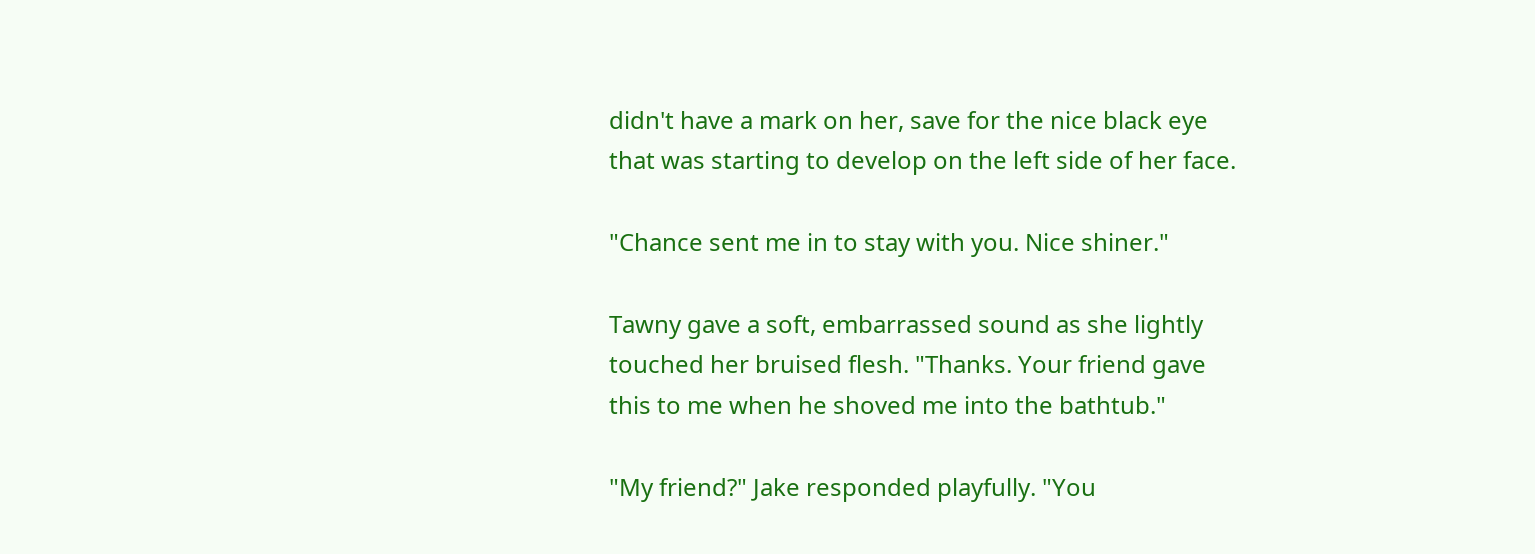didn't have a mark on her, save for the nice black eye that was starting to develop on the left side of her face.

"Chance sent me in to stay with you. Nice shiner."

Tawny gave a soft, embarrassed sound as she lightly touched her bruised flesh. "Thanks. Your friend gave this to me when he shoved me into the bathtub."

"My friend?" Jake responded playfully. "You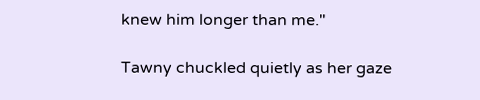knew him longer than me."

Tawny chuckled quietly as her gaze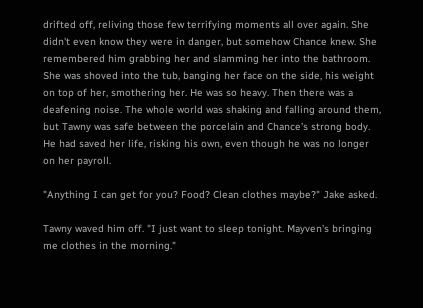drifted off, reliving those few terrifying moments all over again. She didn't even know they were in danger, but somehow Chance knew. She remembered him grabbing her and slamming her into the bathroom. She was shoved into the tub, banging her face on the side, his weight on top of her, smothering her. He was so heavy. Then there was a deafening noise. The whole world was shaking and falling around them, but Tawny was safe between the porcelain and Chance's strong body. He had saved her life, risking his own, even though he was no longer on her payroll.

"Anything I can get for you? Food? Clean clothes maybe?" Jake asked.

Tawny waved him off. "I just want to sleep tonight. Mayven's bringing me clothes in the morning."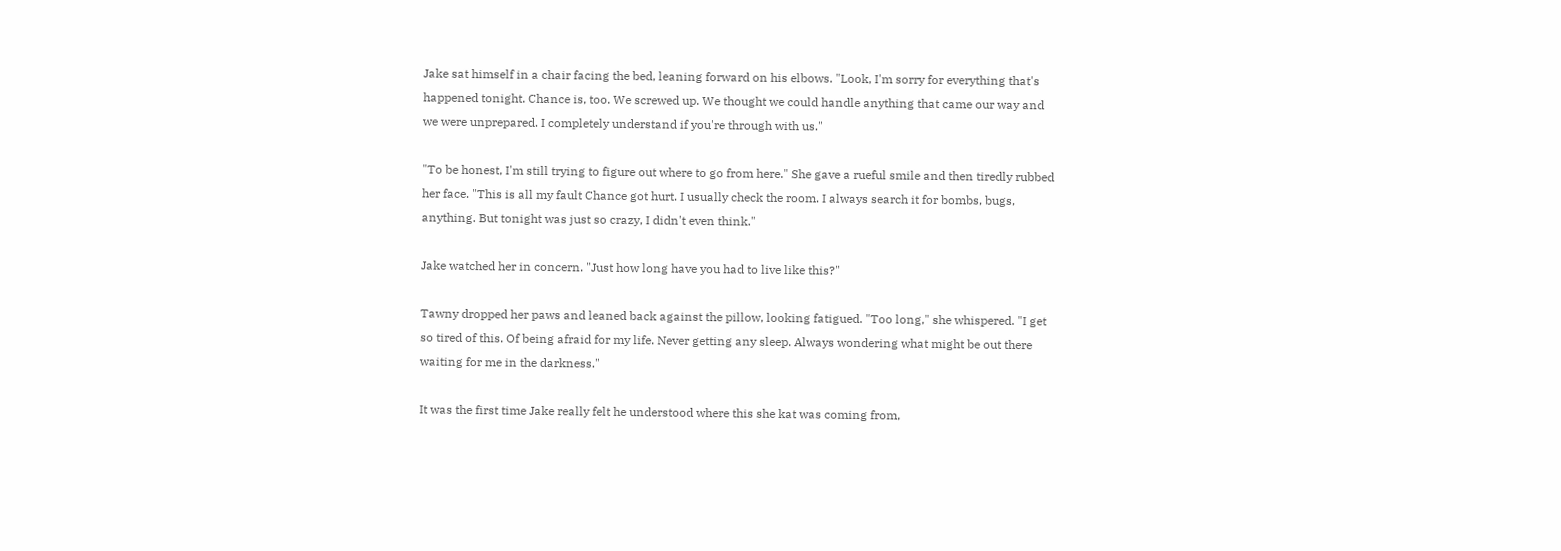Jake sat himself in a chair facing the bed, leaning forward on his elbows. "Look, I'm sorry for everything that's happened tonight. Chance is, too. We screwed up. We thought we could handle anything that came our way and we were unprepared. I completely understand if you're through with us."

"To be honest, I'm still trying to figure out where to go from here." She gave a rueful smile and then tiredly rubbed her face. "This is all my fault Chance got hurt. I usually check the room. I always search it for bombs, bugs, anything. But tonight was just so crazy, I didn't even think."

Jake watched her in concern. "Just how long have you had to live like this?"

Tawny dropped her paws and leaned back against the pillow, looking fatigued. "Too long," she whispered. "I get so tired of this. Of being afraid for my life. Never getting any sleep. Always wondering what might be out there waiting for me in the darkness."

It was the first time Jake really felt he understood where this she kat was coming from,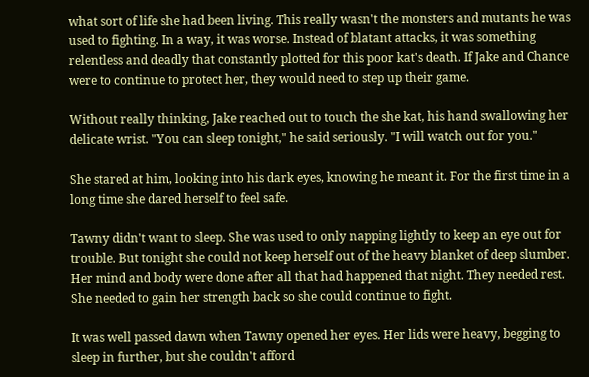what sort of life she had been living. This really wasn't the monsters and mutants he was used to fighting. In a way, it was worse. Instead of blatant attacks, it was something relentless and deadly that constantly plotted for this poor kat's death. If Jake and Chance were to continue to protect her, they would need to step up their game.

Without really thinking, Jake reached out to touch the she kat, his hand swallowing her delicate wrist. "You can sleep tonight," he said seriously. "I will watch out for you."

She stared at him, looking into his dark eyes, knowing he meant it. For the first time in a long time she dared herself to feel safe.

Tawny didn't want to sleep. She was used to only napping lightly to keep an eye out for trouble. But tonight she could not keep herself out of the heavy blanket of deep slumber. Her mind and body were done after all that had happened that night. They needed rest. She needed to gain her strength back so she could continue to fight.

It was well passed dawn when Tawny opened her eyes. Her lids were heavy, begging to sleep in further, but she couldn't afford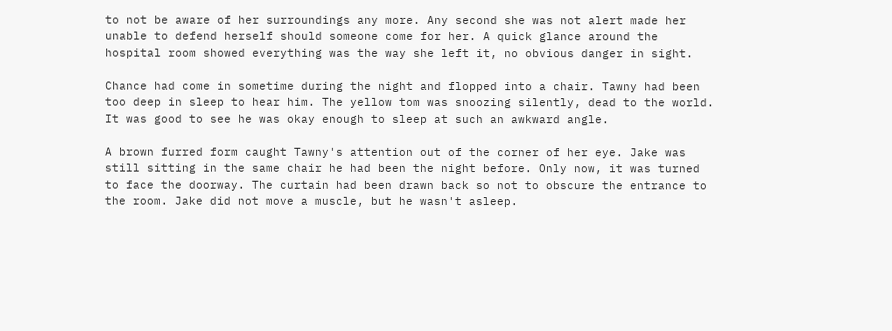to not be aware of her surroundings any more. Any second she was not alert made her unable to defend herself should someone come for her. A quick glance around the hospital room showed everything was the way she left it, no obvious danger in sight.

Chance had come in sometime during the night and flopped into a chair. Tawny had been too deep in sleep to hear him. The yellow tom was snoozing silently, dead to the world. It was good to see he was okay enough to sleep at such an awkward angle.

A brown furred form caught Tawny's attention out of the corner of her eye. Jake was still sitting in the same chair he had been the night before. Only now, it was turned to face the doorway. The curtain had been drawn back so not to obscure the entrance to the room. Jake did not move a muscle, but he wasn't asleep.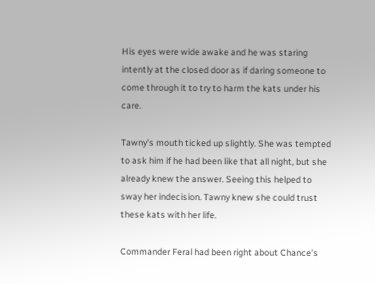His eyes were wide awake and he was staring intently at the closed door as if daring someone to come through it to try to harm the kats under his care.

Tawny's mouth ticked up slightly. She was tempted to ask him if he had been like that all night, but she already knew the answer. Seeing this helped to sway her indecision. Tawny knew she could trust these kats with her life.

Commander Feral had been right about Chance's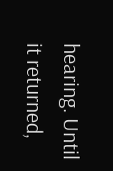hearing. Until it returned,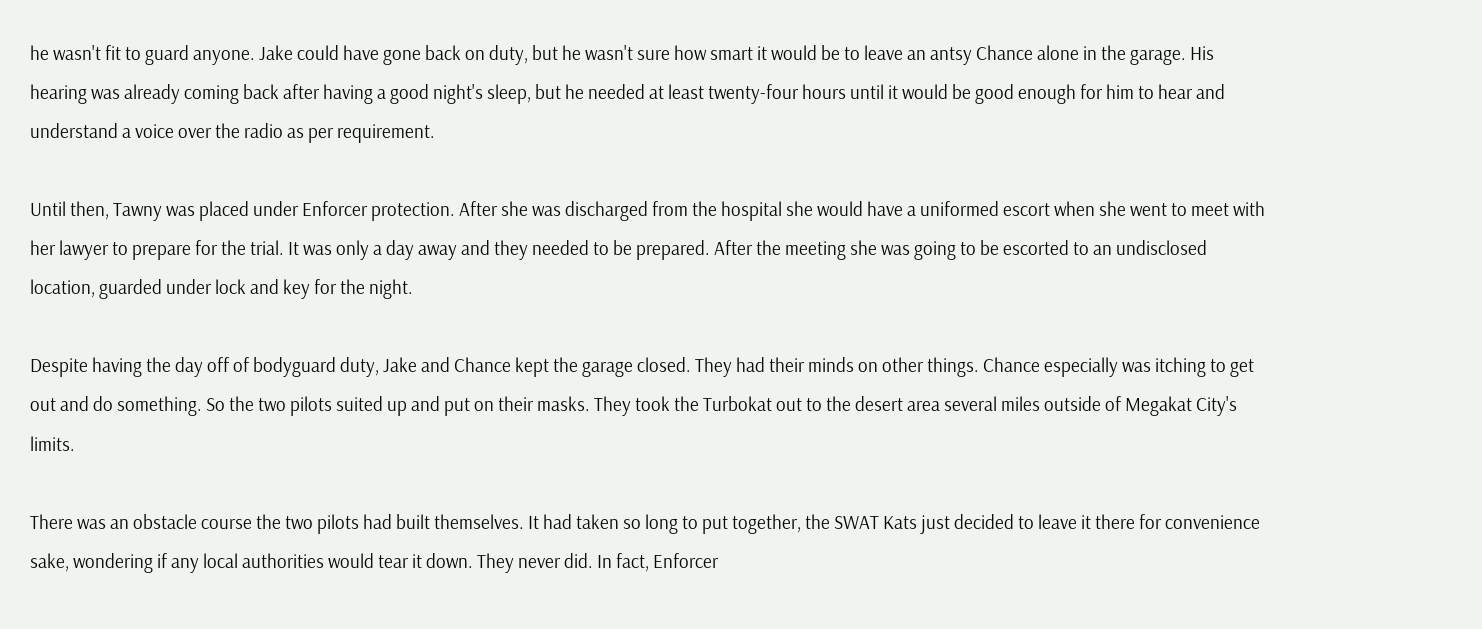he wasn't fit to guard anyone. Jake could have gone back on duty, but he wasn't sure how smart it would be to leave an antsy Chance alone in the garage. His hearing was already coming back after having a good night's sleep, but he needed at least twenty-four hours until it would be good enough for him to hear and understand a voice over the radio as per requirement.

Until then, Tawny was placed under Enforcer protection. After she was discharged from the hospital she would have a uniformed escort when she went to meet with her lawyer to prepare for the trial. It was only a day away and they needed to be prepared. After the meeting she was going to be escorted to an undisclosed location, guarded under lock and key for the night.

Despite having the day off of bodyguard duty, Jake and Chance kept the garage closed. They had their minds on other things. Chance especially was itching to get out and do something. So the two pilots suited up and put on their masks. They took the Turbokat out to the desert area several miles outside of Megakat City's limits.

There was an obstacle course the two pilots had built themselves. It had taken so long to put together, the SWAT Kats just decided to leave it there for convenience sake, wondering if any local authorities would tear it down. They never did. In fact, Enforcer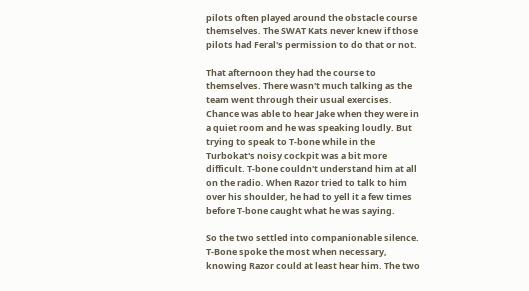pilots often played around the obstacle course themselves. The SWAT Kats never knew if those pilots had Feral's permission to do that or not.

That afternoon they had the course to themselves. There wasn't much talking as the team went through their usual exercises. Chance was able to hear Jake when they were in a quiet room and he was speaking loudly. But trying to speak to T-bone while in the Turbokat's noisy cockpit was a bit more difficult. T-bone couldn't understand him at all on the radio. When Razor tried to talk to him over his shoulder, he had to yell it a few times before T-bone caught what he was saying.

So the two settled into companionable silence. T-Bone spoke the most when necessary, knowing Razor could at least hear him. The two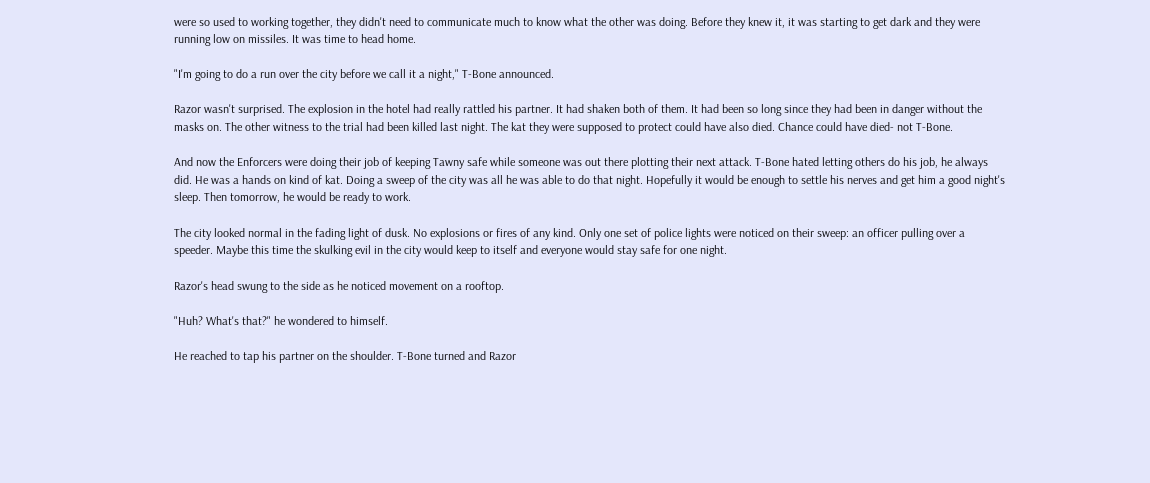were so used to working together, they didn't need to communicate much to know what the other was doing. Before they knew it, it was starting to get dark and they were running low on missiles. It was time to head home.

"I'm going to do a run over the city before we call it a night," T-Bone announced.

Razor wasn't surprised. The explosion in the hotel had really rattled his partner. It had shaken both of them. It had been so long since they had been in danger without the masks on. The other witness to the trial had been killed last night. The kat they were supposed to protect could have also died. Chance could have died- not T-Bone.

And now the Enforcers were doing their job of keeping Tawny safe while someone was out there plotting their next attack. T-Bone hated letting others do his job, he always did. He was a hands on kind of kat. Doing a sweep of the city was all he was able to do that night. Hopefully it would be enough to settle his nerves and get him a good night's sleep. Then tomorrow, he would be ready to work.

The city looked normal in the fading light of dusk. No explosions or fires of any kind. Only one set of police lights were noticed on their sweep: an officer pulling over a speeder. Maybe this time the skulking evil in the city would keep to itself and everyone would stay safe for one night.

Razor's head swung to the side as he noticed movement on a rooftop.

"Huh? What's that?" he wondered to himself.

He reached to tap his partner on the shoulder. T-Bone turned and Razor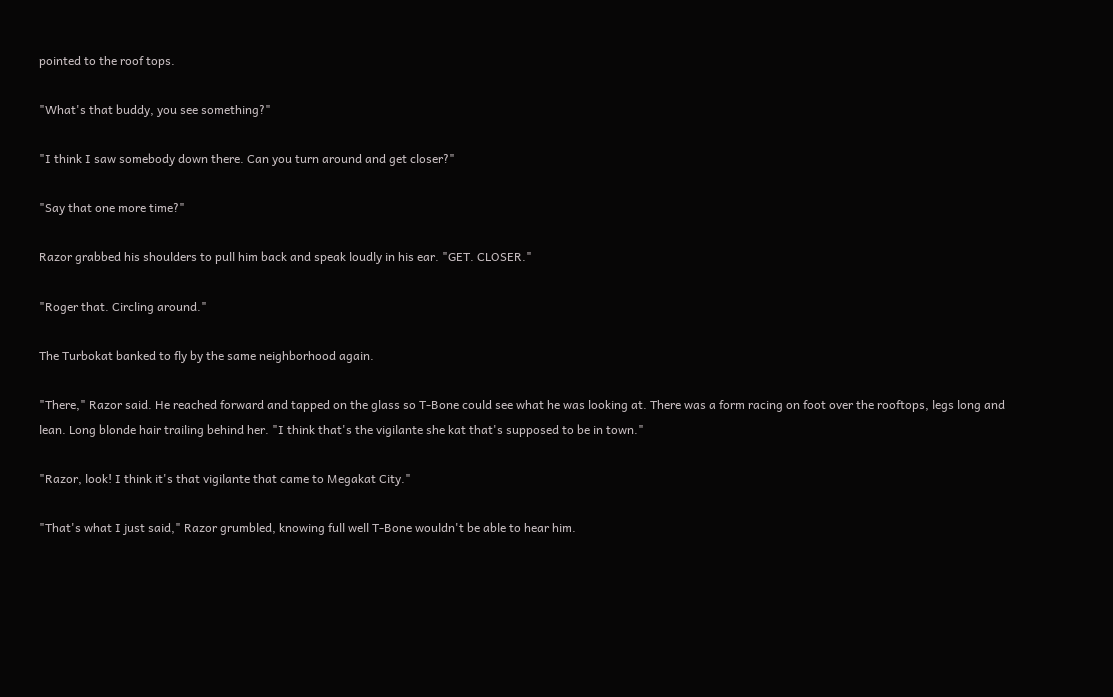pointed to the roof tops.

"What's that buddy, you see something?"

"I think I saw somebody down there. Can you turn around and get closer?"

"Say that one more time?"

Razor grabbed his shoulders to pull him back and speak loudly in his ear. "GET. CLOSER."

"Roger that. Circling around."

The Turbokat banked to fly by the same neighborhood again.

"There," Razor said. He reached forward and tapped on the glass so T-Bone could see what he was looking at. There was a form racing on foot over the rooftops, legs long and lean. Long blonde hair trailing behind her. "I think that's the vigilante she kat that's supposed to be in town."

"Razor, look! I think it's that vigilante that came to Megakat City."

"That's what I just said," Razor grumbled, knowing full well T-Bone wouldn't be able to hear him.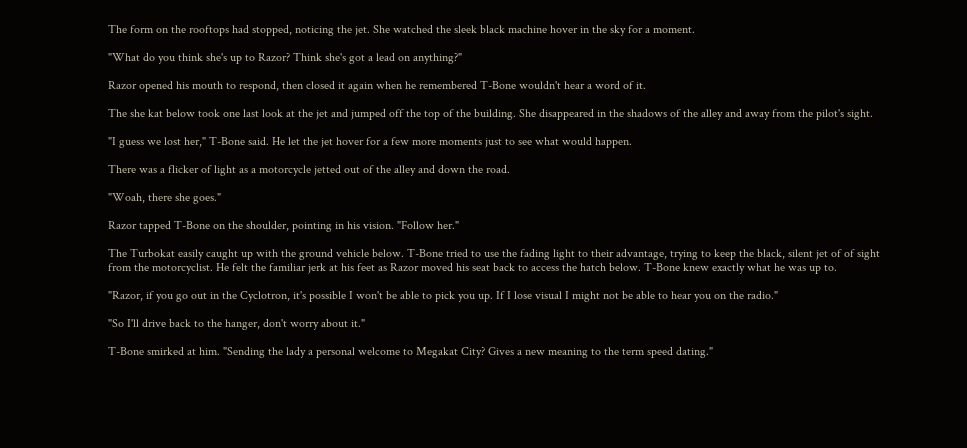The form on the rooftops had stopped, noticing the jet. She watched the sleek black machine hover in the sky for a moment.

"What do you think she's up to Razor? Think she's got a lead on anything?"

Razor opened his mouth to respond, then closed it again when he remembered T-Bone wouldn't hear a word of it.

The she kat below took one last look at the jet and jumped off the top of the building. She disappeared in the shadows of the alley and away from the pilot's sight.

"I guess we lost her," T-Bone said. He let the jet hover for a few more moments just to see what would happen.

There was a flicker of light as a motorcycle jetted out of the alley and down the road.

"Woah, there she goes."

Razor tapped T-Bone on the shoulder, pointing in his vision. "Follow her."

The Turbokat easily caught up with the ground vehicle below. T-Bone tried to use the fading light to their advantage, trying to keep the black, silent jet of of sight from the motorcyclist. He felt the familiar jerk at his feet as Razor moved his seat back to access the hatch below. T-Bone knew exactly what he was up to.

"Razor, if you go out in the Cyclotron, it's possible I won't be able to pick you up. If I lose visual I might not be able to hear you on the radio."

"So I'll drive back to the hanger, don't worry about it."

T-Bone smirked at him. "Sending the lady a personal welcome to Megakat City? Gives a new meaning to the term speed dating."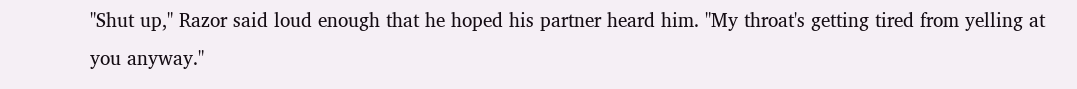"Shut up," Razor said loud enough that he hoped his partner heard him. "My throat's getting tired from yelling at you anyway."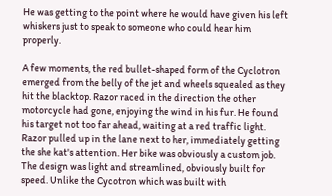He was getting to the point where he would have given his left whiskers just to speak to someone who could hear him properly.

A few moments, the red bullet-shaped form of the Cyclotron emerged from the belly of the jet and wheels squealed as they hit the blacktop. Razor raced in the direction the other motorcycle had gone, enjoying the wind in his fur. He found his target not too far ahead, waiting at a red traffic light. Razor pulled up in the lane next to her, immediately getting the she kat's attention. Her bike was obviously a custom job. The design was light and streamlined, obviously built for speed. Unlike the Cycotron which was built with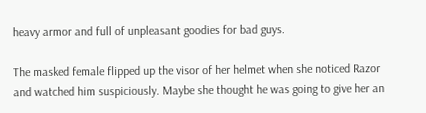heavy armor and full of unpleasant goodies for bad guys.

The masked female flipped up the visor of her helmet when she noticed Razor and watched him suspiciously. Maybe she thought he was going to give her an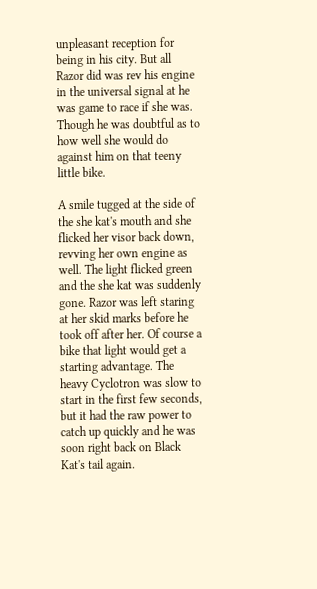unpleasant reception for being in his city. But all Razor did was rev his engine in the universal signal at he was game to race if she was. Though he was doubtful as to how well she would do against him on that teeny little bike.

A smile tugged at the side of the she kat's mouth and she flicked her visor back down, revving her own engine as well. The light flicked green and the she kat was suddenly gone. Razor was left staring at her skid marks before he took off after her. Of course a bike that light would get a starting advantage. The heavy Cyclotron was slow to start in the first few seconds, but it had the raw power to catch up quickly and he was soon right back on Black Kat's tail again.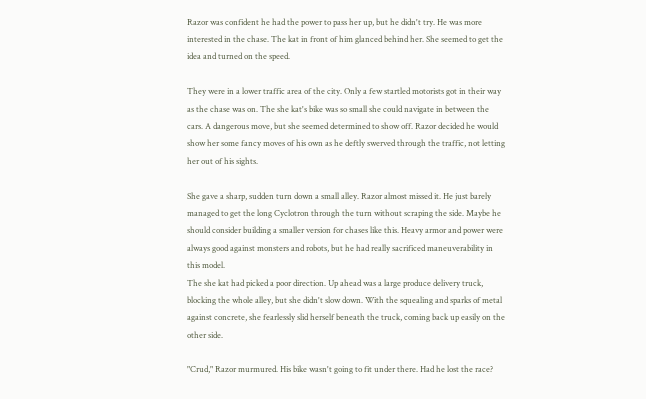Razor was confident he had the power to pass her up, but he didn't try. He was more interested in the chase. The kat in front of him glanced behind her. She seemed to get the idea and turned on the speed.

They were in a lower traffic area of the city. Only a few startled motorists got in their way as the chase was on. The she kat's bike was so small she could navigate in between the cars. A dangerous move, but she seemed determined to show off. Razor decided he would show her some fancy moves of his own as he deftly swerved through the traffic, not letting her out of his sights.

She gave a sharp, sudden turn down a small alley. Razor almost missed it. He just barely managed to get the long Cyclotron through the turn without scraping the side. Maybe he should consider building a smaller version for chases like this. Heavy armor and power were always good against monsters and robots, but he had really sacrificed maneuverability in this model.
The she kat had picked a poor direction. Up ahead was a large produce delivery truck, blocking the whole alley, but she didn't slow down. With the squealing and sparks of metal against concrete, she fearlessly slid herself beneath the truck, coming back up easily on the other side.

"Crud," Razor murmured. His bike wasn't going to fit under there. Had he lost the race?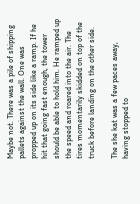Maybe not. There was a pile of shipping pallets against the wall. One was propped up on its side like a ramp. If he hit that going fast enough, the tower should be able to hold him. He ramped up the speed and roared into the air. The tires momentarily skidded on top of the truck before landing on the other side.

The she kat was a few paces away, having stopped to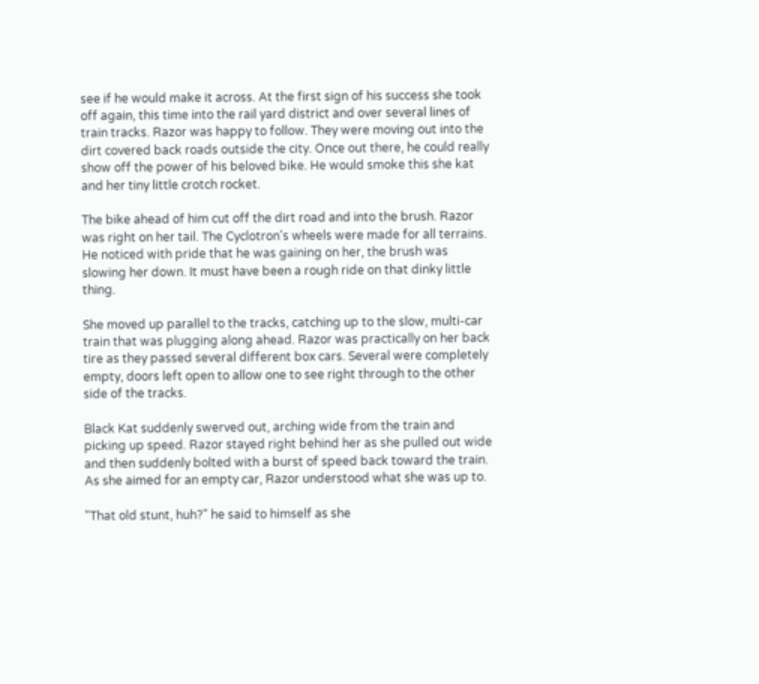see if he would make it across. At the first sign of his success she took off again, this time into the rail yard district and over several lines of train tracks. Razor was happy to follow. They were moving out into the dirt covered back roads outside the city. Once out there, he could really show off the power of his beloved bike. He would smoke this she kat and her tiny little crotch rocket.

The bike ahead of him cut off the dirt road and into the brush. Razor was right on her tail. The Cyclotron's wheels were made for all terrains. He noticed with pride that he was gaining on her, the brush was slowing her down. It must have been a rough ride on that dinky little thing.

She moved up parallel to the tracks, catching up to the slow, multi-car train that was plugging along ahead. Razor was practically on her back tire as they passed several different box cars. Several were completely empty, doors left open to allow one to see right through to the other side of the tracks.

Black Kat suddenly swerved out, arching wide from the train and picking up speed. Razor stayed right behind her as she pulled out wide and then suddenly bolted with a burst of speed back toward the train. As she aimed for an empty car, Razor understood what she was up to.

"That old stunt, huh?" he said to himself as she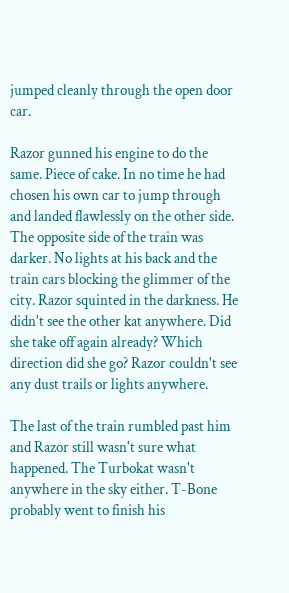jumped cleanly through the open door car.

Razor gunned his engine to do the same. Piece of cake. In no time he had chosen his own car to jump through and landed flawlessly on the other side. The opposite side of the train was darker. No lights at his back and the train cars blocking the glimmer of the city. Razor squinted in the darkness. He didn't see the other kat anywhere. Did she take off again already? Which direction did she go? Razor couldn't see any dust trails or lights anywhere.

The last of the train rumbled past him and Razor still wasn't sure what happened. The Turbokat wasn't anywhere in the sky either. T-Bone probably went to finish his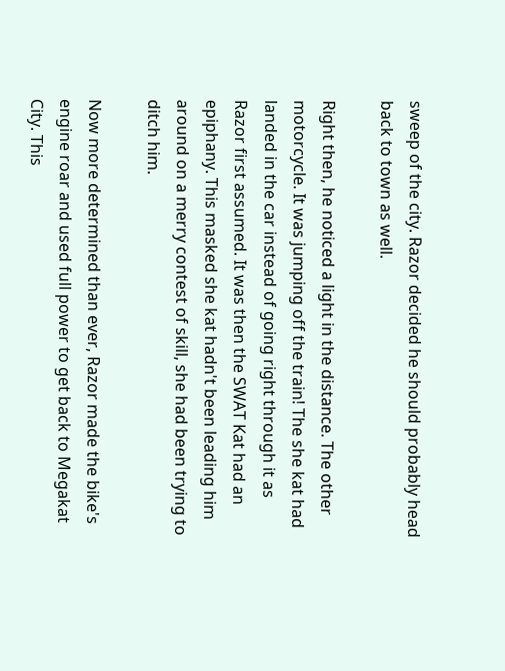sweep of the city. Razor decided he should probably head back to town as well.

Right then, he noticed a light in the distance. The other motorcycle. It was jumping off the train! The she kat had landed in the car instead of going right through it as Razor first assumed. It was then the SWAT Kat had an epiphany. This masked she kat hadn't been leading him around on a merry contest of skill, she had been trying to ditch him.

Now more determined than ever, Razor made the bike's engine roar and used full power to get back to Megakat City. This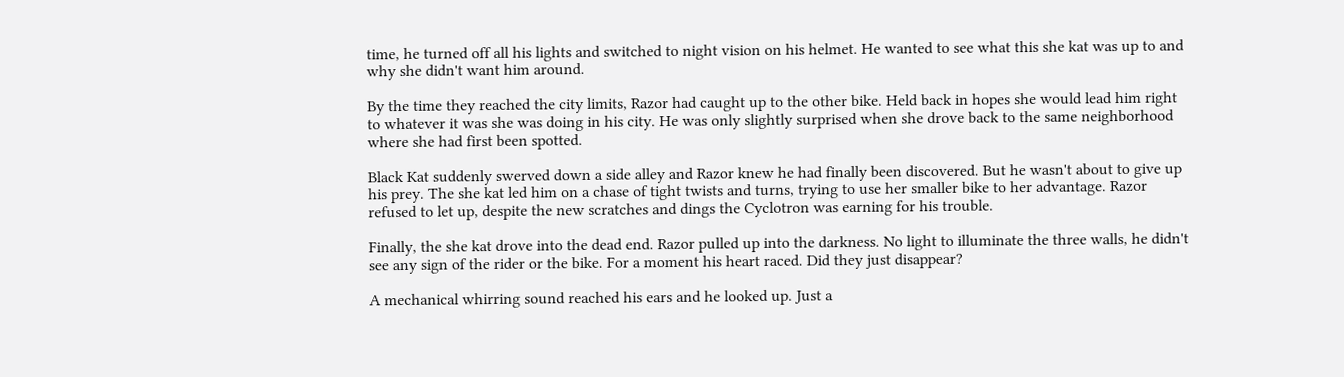time, he turned off all his lights and switched to night vision on his helmet. He wanted to see what this she kat was up to and why she didn't want him around.

By the time they reached the city limits, Razor had caught up to the other bike. Held back in hopes she would lead him right to whatever it was she was doing in his city. He was only slightly surprised when she drove back to the same neighborhood where she had first been spotted.

Black Kat suddenly swerved down a side alley and Razor knew he had finally been discovered. But he wasn't about to give up his prey. The she kat led him on a chase of tight twists and turns, trying to use her smaller bike to her advantage. Razor refused to let up, despite the new scratches and dings the Cyclotron was earning for his trouble.

Finally, the she kat drove into the dead end. Razor pulled up into the darkness. No light to illuminate the three walls, he didn't see any sign of the rider or the bike. For a moment his heart raced. Did they just disappear?

A mechanical whirring sound reached his ears and he looked up. Just a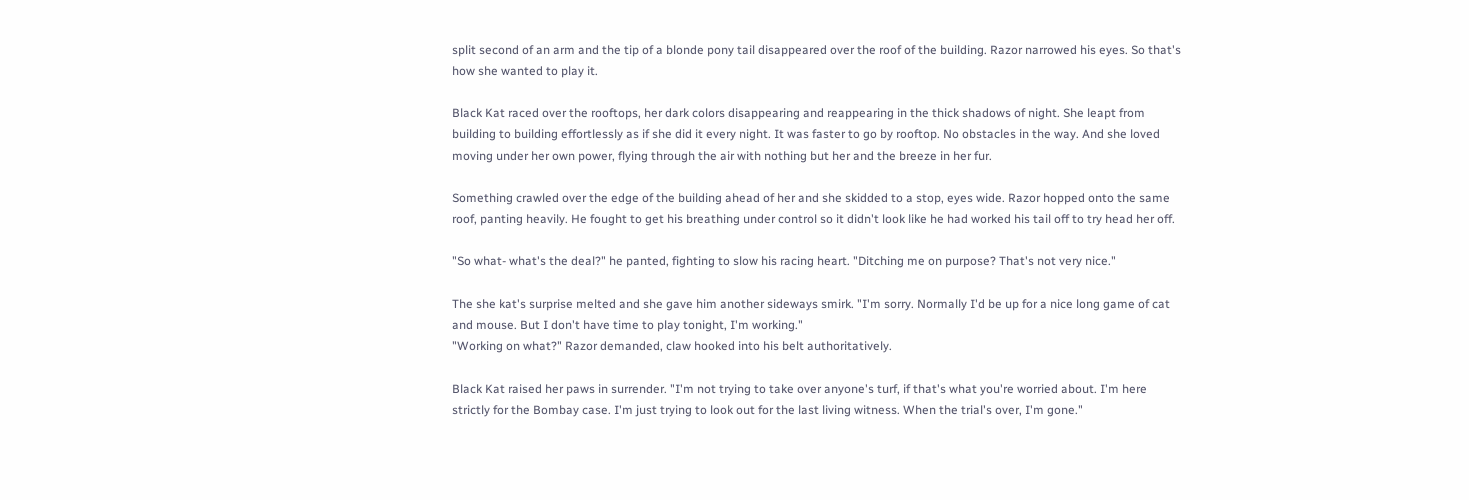split second of an arm and the tip of a blonde pony tail disappeared over the roof of the building. Razor narrowed his eyes. So that's how she wanted to play it.

Black Kat raced over the rooftops, her dark colors disappearing and reappearing in the thick shadows of night. She leapt from building to building effortlessly as if she did it every night. It was faster to go by rooftop. No obstacles in the way. And she loved moving under her own power, flying through the air with nothing but her and the breeze in her fur.

Something crawled over the edge of the building ahead of her and she skidded to a stop, eyes wide. Razor hopped onto the same roof, panting heavily. He fought to get his breathing under control so it didn't look like he had worked his tail off to try head her off.

"So what- what's the deal?" he panted, fighting to slow his racing heart. "Ditching me on purpose? That's not very nice."

The she kat's surprise melted and she gave him another sideways smirk. "I'm sorry. Normally I'd be up for a nice long game of cat and mouse. But I don't have time to play tonight, I'm working."
"Working on what?" Razor demanded, claw hooked into his belt authoritatively.

Black Kat raised her paws in surrender. "I'm not trying to take over anyone's turf, if that's what you're worried about. I'm here strictly for the Bombay case. I'm just trying to look out for the last living witness. When the trial's over, I'm gone."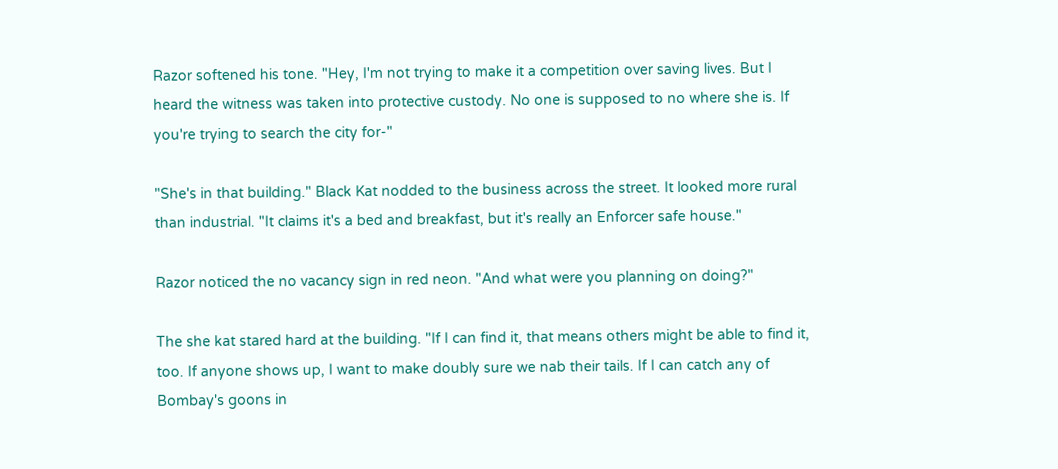Razor softened his tone. "Hey, I'm not trying to make it a competition over saving lives. But I heard the witness was taken into protective custody. No one is supposed to no where she is. If you're trying to search the city for-"

"She's in that building." Black Kat nodded to the business across the street. It looked more rural than industrial. "It claims it's a bed and breakfast, but it's really an Enforcer safe house."

Razor noticed the no vacancy sign in red neon. "And what were you planning on doing?"

The she kat stared hard at the building. "If I can find it, that means others might be able to find it, too. If anyone shows up, I want to make doubly sure we nab their tails. If I can catch any of Bombay's goons in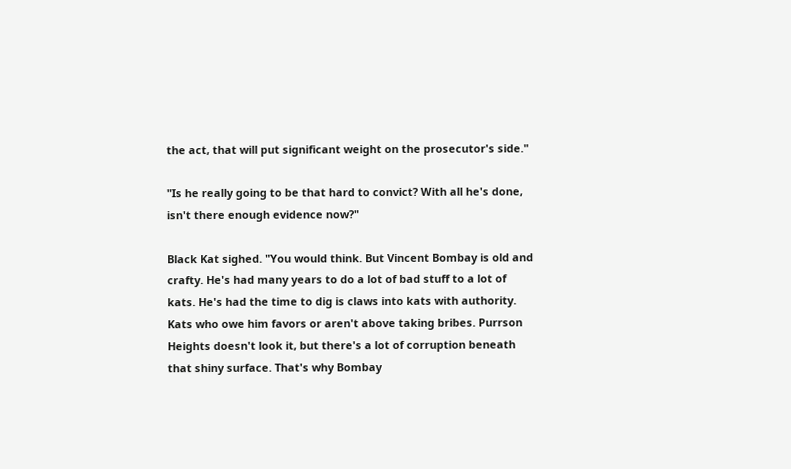the act, that will put significant weight on the prosecutor's side."

"Is he really going to be that hard to convict? With all he's done, isn't there enough evidence now?"

Black Kat sighed. "You would think. But Vincent Bombay is old and crafty. He's had many years to do a lot of bad stuff to a lot of kats. He's had the time to dig is claws into kats with authority. Kats who owe him favors or aren't above taking bribes. Purrson Heights doesn't look it, but there's a lot of corruption beneath that shiny surface. That's why Bombay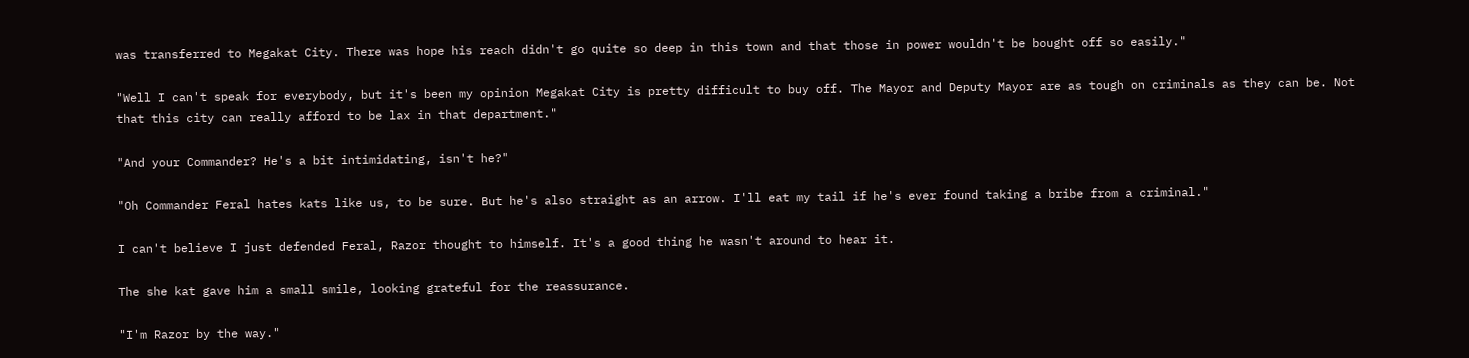was transferred to Megakat City. There was hope his reach didn't go quite so deep in this town and that those in power wouldn't be bought off so easily."

"Well I can't speak for everybody, but it's been my opinion Megakat City is pretty difficult to buy off. The Mayor and Deputy Mayor are as tough on criminals as they can be. Not that this city can really afford to be lax in that department."

"And your Commander? He's a bit intimidating, isn't he?"

"Oh Commander Feral hates kats like us, to be sure. But he's also straight as an arrow. I'll eat my tail if he's ever found taking a bribe from a criminal."

I can't believe I just defended Feral, Razor thought to himself. It's a good thing he wasn't around to hear it.

The she kat gave him a small smile, looking grateful for the reassurance.

"I'm Razor by the way."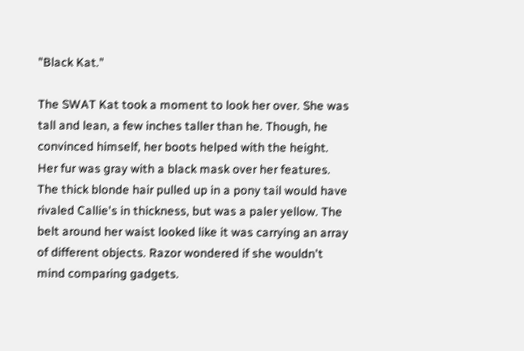"Black Kat."

The SWAT Kat took a moment to look her over. She was tall and lean, a few inches taller than he. Though, he convinced himself, her boots helped with the height. Her fur was gray with a black mask over her features. The thick blonde hair pulled up in a pony tail would have rivaled Callie's in thickness, but was a paler yellow. The belt around her waist looked like it was carrying an array of different objects. Razor wondered if she wouldn't mind comparing gadgets.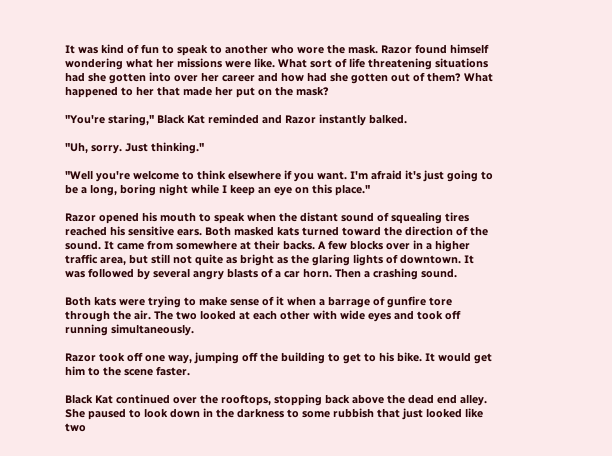It was kind of fun to speak to another who wore the mask. Razor found himself wondering what her missions were like. What sort of life threatening situations had she gotten into over her career and how had she gotten out of them? What happened to her that made her put on the mask?

"You're staring," Black Kat reminded and Razor instantly balked.

"Uh, sorry. Just thinking."

"Well you're welcome to think elsewhere if you want. I'm afraid it's just going to be a long, boring night while I keep an eye on this place."

Razor opened his mouth to speak when the distant sound of squealing tires reached his sensitive ears. Both masked kats turned toward the direction of the sound. It came from somewhere at their backs. A few blocks over in a higher traffic area, but still not quite as bright as the glaring lights of downtown. It was followed by several angry blasts of a car horn. Then a crashing sound.

Both kats were trying to make sense of it when a barrage of gunfire tore through the air. The two looked at each other with wide eyes and took off running simultaneously.

Razor took off one way, jumping off the building to get to his bike. It would get him to the scene faster.

Black Kat continued over the rooftops, stopping back above the dead end alley. She paused to look down in the darkness to some rubbish that just looked like two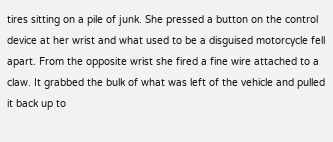tires sitting on a pile of junk. She pressed a button on the control device at her wrist and what used to be a disguised motorcycle fell apart. From the opposite wrist she fired a fine wire attached to a claw. It grabbed the bulk of what was left of the vehicle and pulled it back up to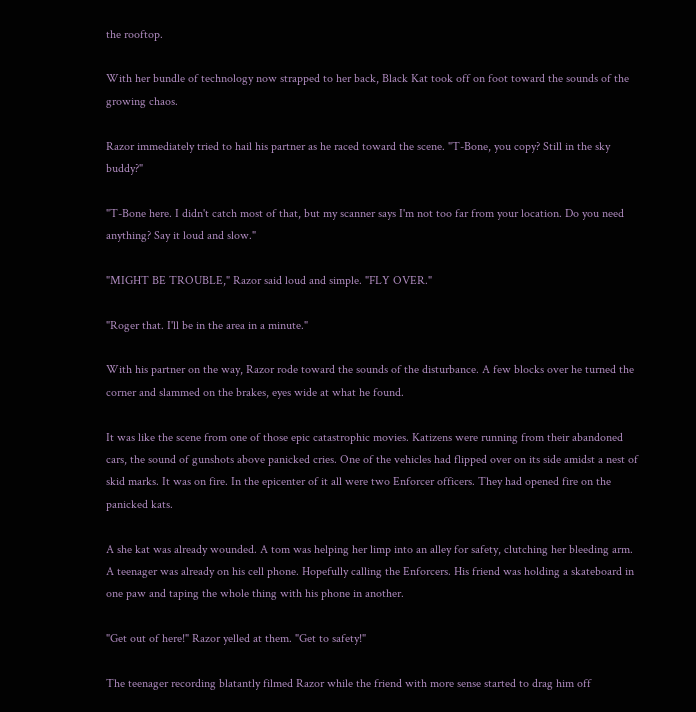the rooftop.

With her bundle of technology now strapped to her back, Black Kat took off on foot toward the sounds of the growing chaos.

Razor immediately tried to hail his partner as he raced toward the scene. "T-Bone, you copy? Still in the sky buddy?"

"T-Bone here. I didn't catch most of that, but my scanner says I'm not too far from your location. Do you need anything? Say it loud and slow."

"MIGHT BE TROUBLE," Razor said loud and simple. "FLY OVER."

"Roger that. I'll be in the area in a minute."

With his partner on the way, Razor rode toward the sounds of the disturbance. A few blocks over he turned the corner and slammed on the brakes, eyes wide at what he found.

It was like the scene from one of those epic catastrophic movies. Katizens were running from their abandoned cars, the sound of gunshots above panicked cries. One of the vehicles had flipped over on its side amidst a nest of skid marks. It was on fire. In the epicenter of it all were two Enforcer officers. They had opened fire on the panicked kats.

A she kat was already wounded. A tom was helping her limp into an alley for safety, clutching her bleeding arm. A teenager was already on his cell phone. Hopefully calling the Enforcers. His friend was holding a skateboard in one paw and taping the whole thing with his phone in another.

"Get out of here!" Razor yelled at them. "Get to safety!"

The teenager recording blatantly filmed Razor while the friend with more sense started to drag him off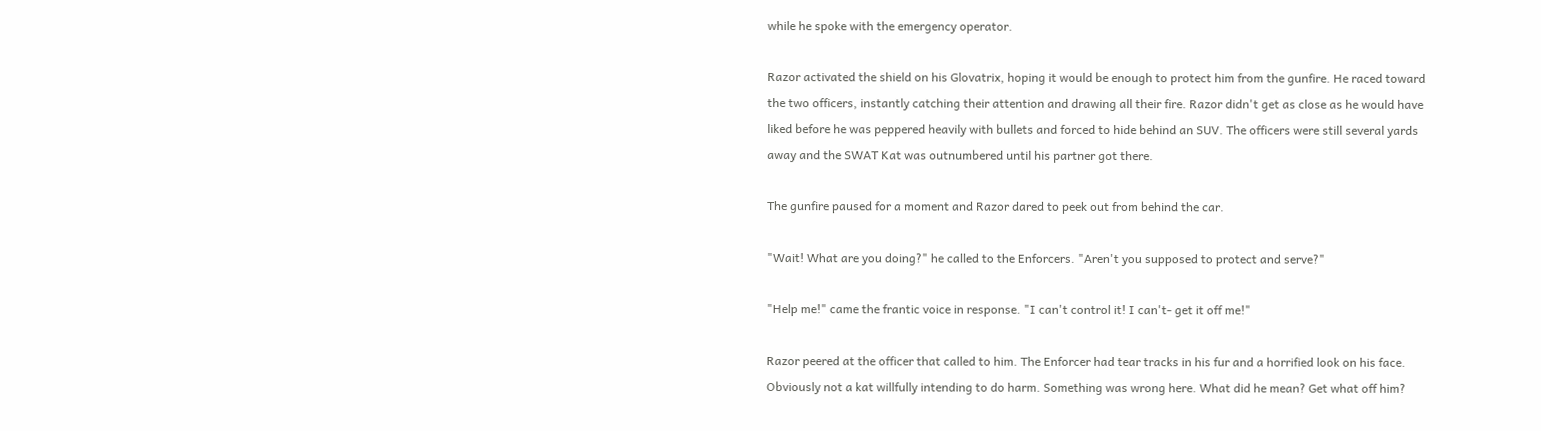while he spoke with the emergency operator.

Razor activated the shield on his Glovatrix, hoping it would be enough to protect him from the gunfire. He raced toward the two officers, instantly catching their attention and drawing all their fire. Razor didn't get as close as he would have liked before he was peppered heavily with bullets and forced to hide behind an SUV. The officers were still several yards away and the SWAT Kat was outnumbered until his partner got there.

The gunfire paused for a moment and Razor dared to peek out from behind the car.

"Wait! What are you doing?" he called to the Enforcers. "Aren't you supposed to protect and serve?"

"Help me!" came the frantic voice in response. "I can't control it! I can't- get it off me!"

Razor peered at the officer that called to him. The Enforcer had tear tracks in his fur and a horrified look on his face. Obviously not a kat willfully intending to do harm. Something was wrong here. What did he mean? Get what off him?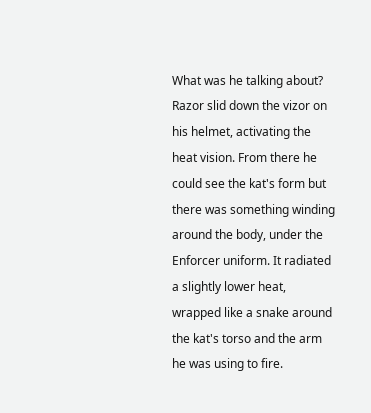What was he talking about? Razor slid down the vizor on his helmet, activating the heat vision. From there he could see the kat's form but there was something winding around the body, under the Enforcer uniform. It radiated a slightly lower heat, wrapped like a snake around the kat's torso and the arm he was using to fire.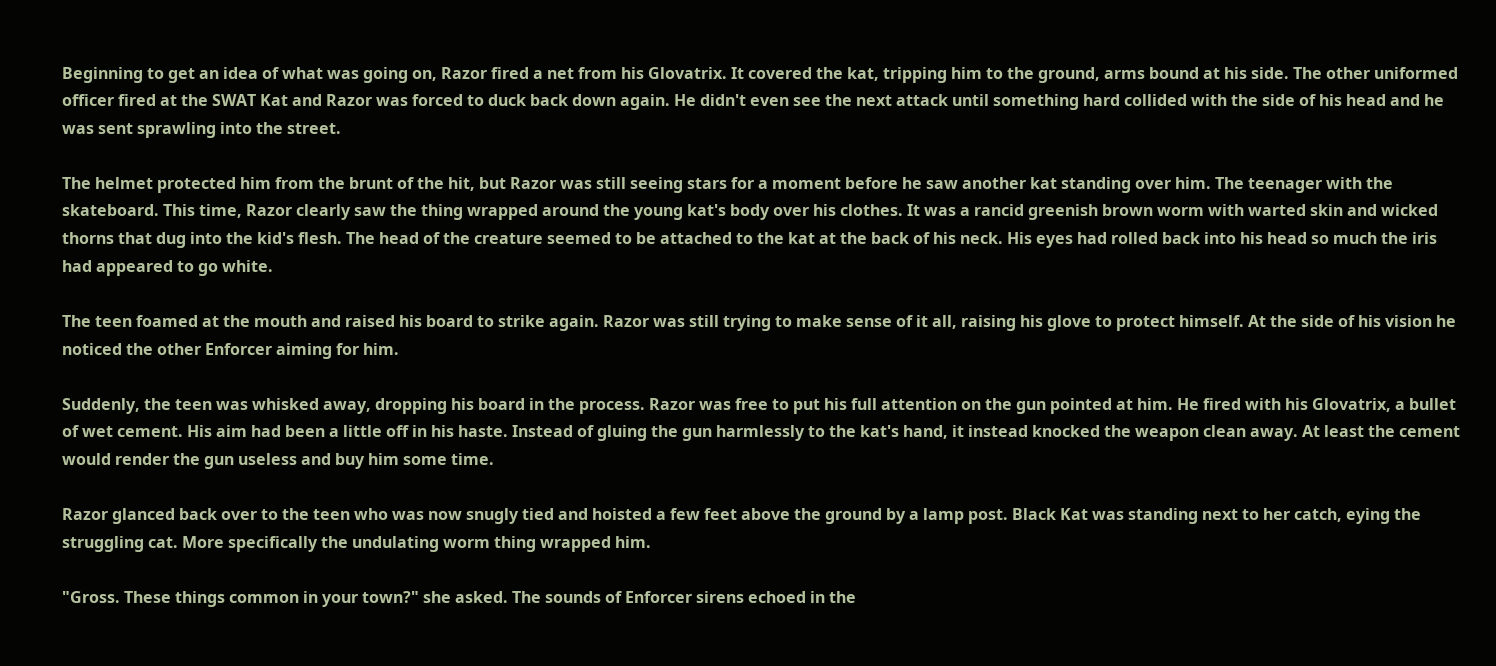Beginning to get an idea of what was going on, Razor fired a net from his Glovatrix. It covered the kat, tripping him to the ground, arms bound at his side. The other uniformed officer fired at the SWAT Kat and Razor was forced to duck back down again. He didn't even see the next attack until something hard collided with the side of his head and he was sent sprawling into the street.

The helmet protected him from the brunt of the hit, but Razor was still seeing stars for a moment before he saw another kat standing over him. The teenager with the skateboard. This time, Razor clearly saw the thing wrapped around the young kat's body over his clothes. It was a rancid greenish brown worm with warted skin and wicked thorns that dug into the kid's flesh. The head of the creature seemed to be attached to the kat at the back of his neck. His eyes had rolled back into his head so much the iris had appeared to go white.

The teen foamed at the mouth and raised his board to strike again. Razor was still trying to make sense of it all, raising his glove to protect himself. At the side of his vision he noticed the other Enforcer aiming for him.

Suddenly, the teen was whisked away, dropping his board in the process. Razor was free to put his full attention on the gun pointed at him. He fired with his Glovatrix, a bullet of wet cement. His aim had been a little off in his haste. Instead of gluing the gun harmlessly to the kat's hand, it instead knocked the weapon clean away. At least the cement would render the gun useless and buy him some time.

Razor glanced back over to the teen who was now snugly tied and hoisted a few feet above the ground by a lamp post. Black Kat was standing next to her catch, eying the struggling cat. More specifically the undulating worm thing wrapped him.

"Gross. These things common in your town?" she asked. The sounds of Enforcer sirens echoed in the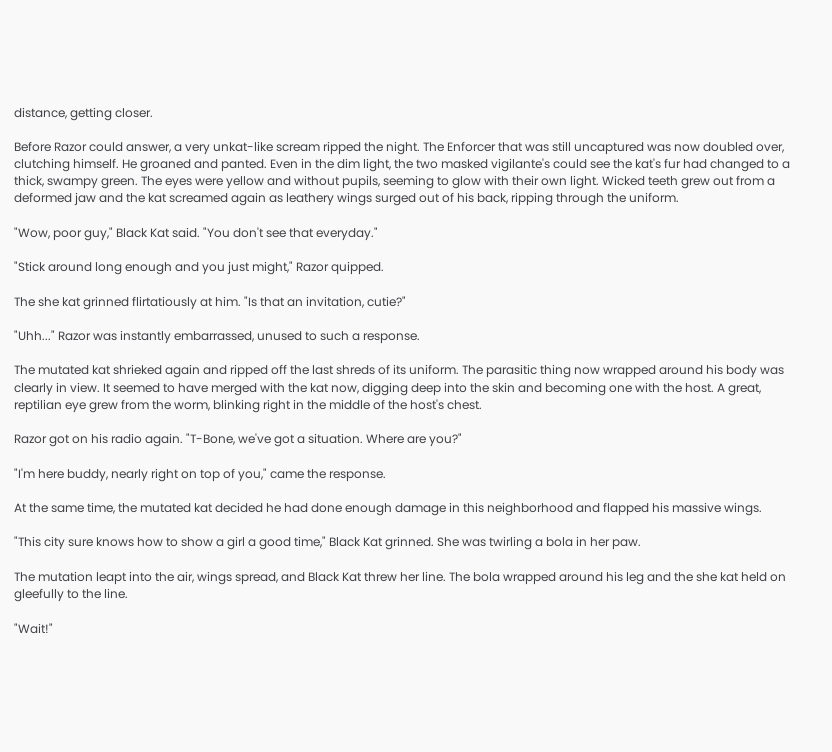distance, getting closer.

Before Razor could answer, a very unkat-like scream ripped the night. The Enforcer that was still uncaptured was now doubled over, clutching himself. He groaned and panted. Even in the dim light, the two masked vigilante's could see the kat's fur had changed to a thick, swampy green. The eyes were yellow and without pupils, seeming to glow with their own light. Wicked teeth grew out from a deformed jaw and the kat screamed again as leathery wings surged out of his back, ripping through the uniform.

"Wow, poor guy," Black Kat said. "You don't see that everyday."

"Stick around long enough and you just might," Razor quipped.

The she kat grinned flirtatiously at him. "Is that an invitation, cutie?"

"Uhh..." Razor was instantly embarrassed, unused to such a response.

The mutated kat shrieked again and ripped off the last shreds of its uniform. The parasitic thing now wrapped around his body was clearly in view. It seemed to have merged with the kat now, digging deep into the skin and becoming one with the host. A great, reptilian eye grew from the worm, blinking right in the middle of the host's chest.

Razor got on his radio again. "T-Bone, we've got a situation. Where are you?"

"I'm here buddy, nearly right on top of you," came the response.

At the same time, the mutated kat decided he had done enough damage in this neighborhood and flapped his massive wings.

"This city sure knows how to show a girl a good time," Black Kat grinned. She was twirling a bola in her paw.

The mutation leapt into the air, wings spread, and Black Kat threw her line. The bola wrapped around his leg and the she kat held on gleefully to the line.

"Wait!"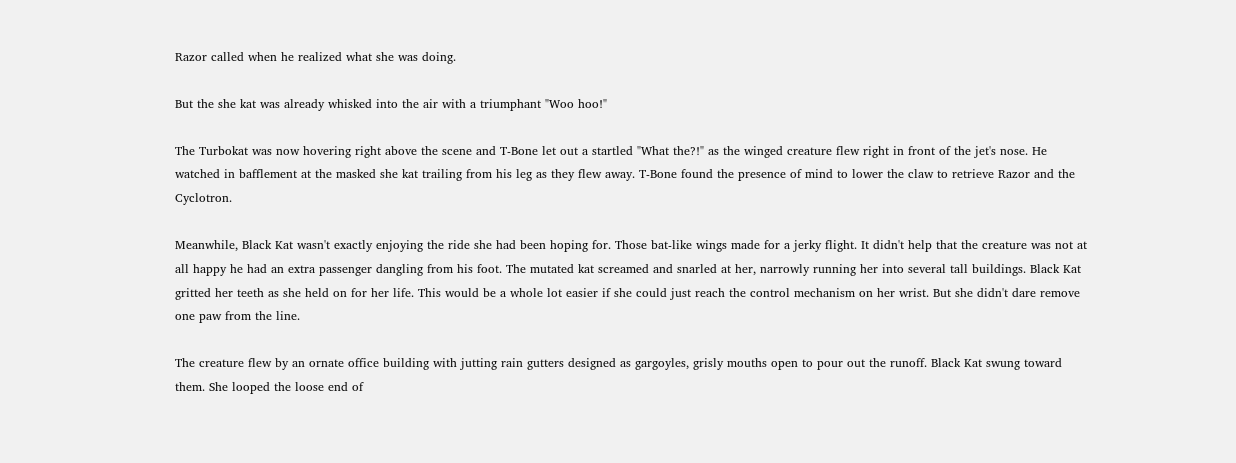Razor called when he realized what she was doing.

But the she kat was already whisked into the air with a triumphant "Woo hoo!"

The Turbokat was now hovering right above the scene and T-Bone let out a startled "What the?!" as the winged creature flew right in front of the jet's nose. He watched in bafflement at the masked she kat trailing from his leg as they flew away. T-Bone found the presence of mind to lower the claw to retrieve Razor and the Cyclotron.

Meanwhile, Black Kat wasn't exactly enjoying the ride she had been hoping for. Those bat-like wings made for a jerky flight. It didn't help that the creature was not at all happy he had an extra passenger dangling from his foot. The mutated kat screamed and snarled at her, narrowly running her into several tall buildings. Black Kat gritted her teeth as she held on for her life. This would be a whole lot easier if she could just reach the control mechanism on her wrist. But she didn't dare remove one paw from the line.

The creature flew by an ornate office building with jutting rain gutters designed as gargoyles, grisly mouths open to pour out the runoff. Black Kat swung toward them. She looped the loose end of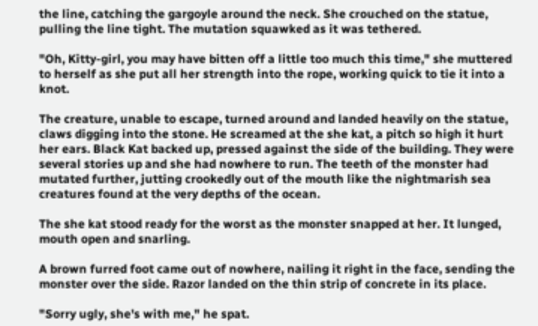the line, catching the gargoyle around the neck. She crouched on the statue, pulling the line tight. The mutation squawked as it was tethered.

"Oh, Kitty-girl, you may have bitten off a little too much this time," she muttered to herself as she put all her strength into the rope, working quick to tie it into a knot.

The creature, unable to escape, turned around and landed heavily on the statue, claws digging into the stone. He screamed at the she kat, a pitch so high it hurt her ears. Black Kat backed up, pressed against the side of the building. They were several stories up and she had nowhere to run. The teeth of the monster had mutated further, jutting crookedly out of the mouth like the nightmarish sea creatures found at the very depths of the ocean.

The she kat stood ready for the worst as the monster snapped at her. It lunged, mouth open and snarling.

A brown furred foot came out of nowhere, nailing it right in the face, sending the monster over the side. Razor landed on the thin strip of concrete in its place.

"Sorry ugly, she's with me," he spat.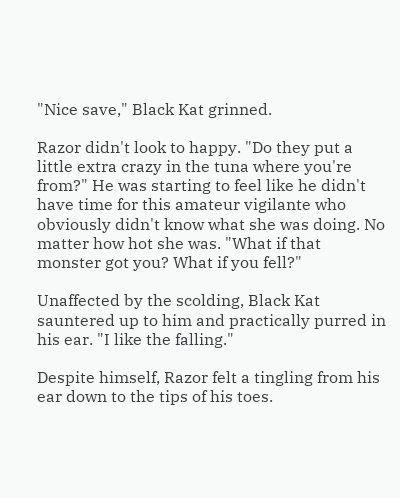"Nice save," Black Kat grinned.

Razor didn't look to happy. "Do they put a little extra crazy in the tuna where you're from?" He was starting to feel like he didn't have time for this amateur vigilante who obviously didn't know what she was doing. No matter how hot she was. "What if that monster got you? What if you fell?"

Unaffected by the scolding, Black Kat sauntered up to him and practically purred in his ear. "I like the falling."

Despite himself, Razor felt a tingling from his ear down to the tips of his toes.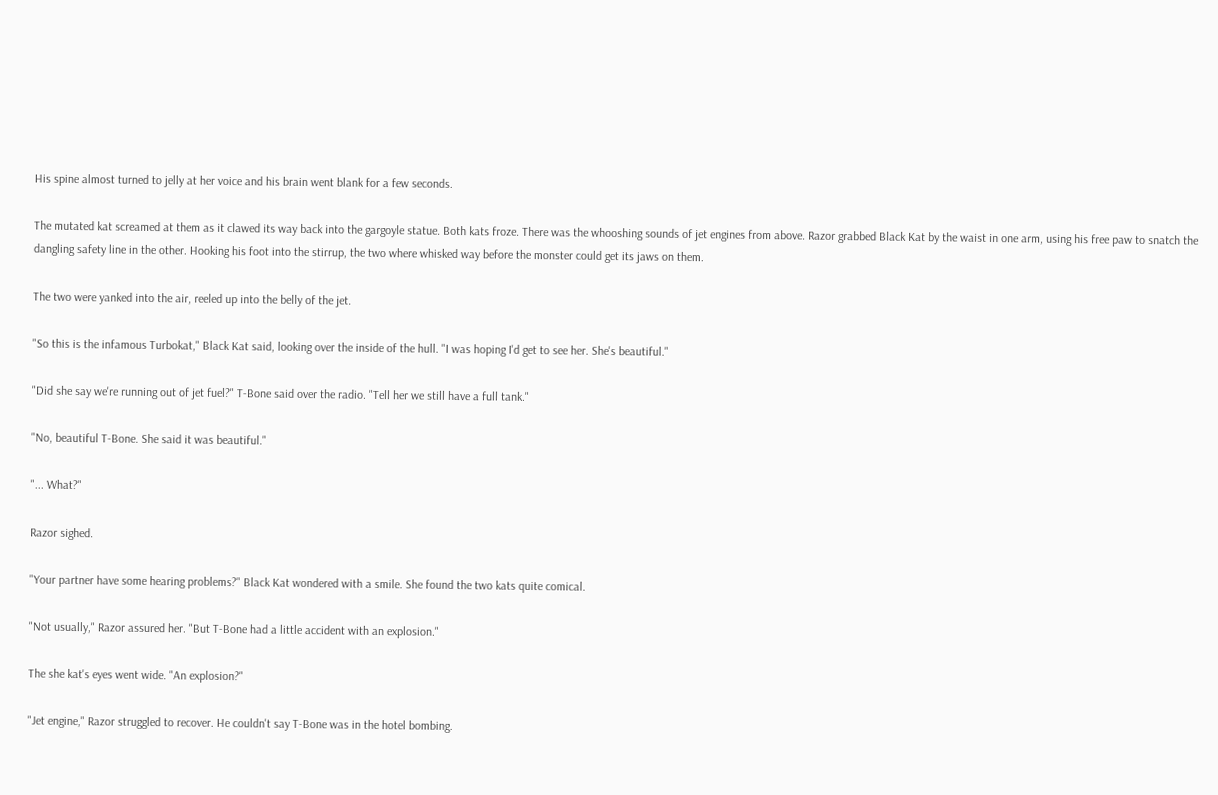His spine almost turned to jelly at her voice and his brain went blank for a few seconds.

The mutated kat screamed at them as it clawed its way back into the gargoyle statue. Both kats froze. There was the whooshing sounds of jet engines from above. Razor grabbed Black Kat by the waist in one arm, using his free paw to snatch the dangling safety line in the other. Hooking his foot into the stirrup, the two where whisked way before the monster could get its jaws on them.

The two were yanked into the air, reeled up into the belly of the jet.

"So this is the infamous Turbokat," Black Kat said, looking over the inside of the hull. "I was hoping I'd get to see her. She's beautiful."

"Did she say we're running out of jet fuel?" T-Bone said over the radio. "Tell her we still have a full tank."

"No, beautiful T-Bone. She said it was beautiful."

"... What?"

Razor sighed.

"Your partner have some hearing problems?" Black Kat wondered with a smile. She found the two kats quite comical.

"Not usually," Razor assured her. "But T-Bone had a little accident with an explosion."

The she kat's eyes went wide. "An explosion?"

"Jet engine," Razor struggled to recover. He couldn't say T-Bone was in the hotel bombing.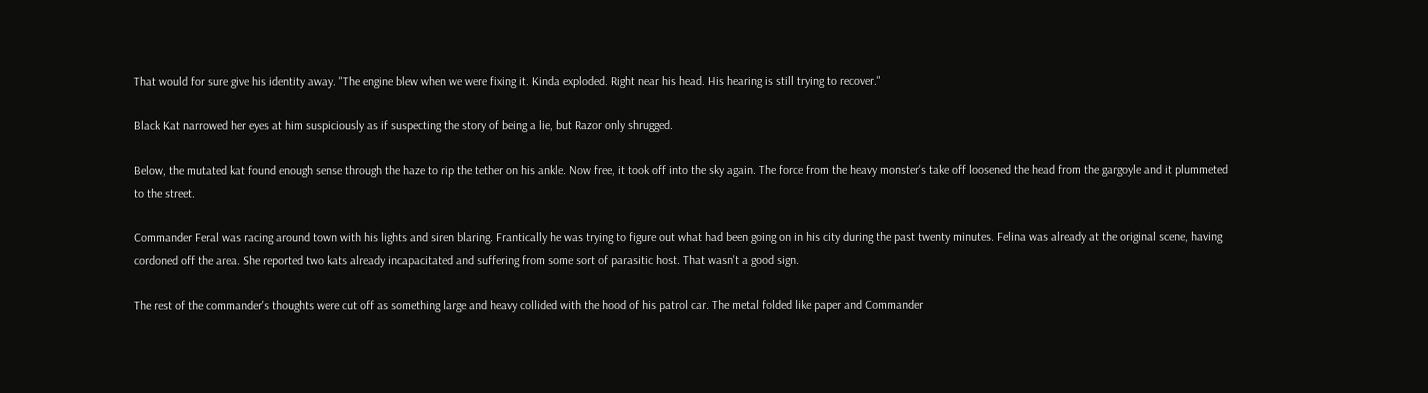That would for sure give his identity away. "The engine blew when we were fixing it. Kinda exploded. Right near his head. His hearing is still trying to recover."

Black Kat narrowed her eyes at him suspiciously as if suspecting the story of being a lie, but Razor only shrugged.

Below, the mutated kat found enough sense through the haze to rip the tether on his ankle. Now free, it took off into the sky again. The force from the heavy monster's take off loosened the head from the gargoyle and it plummeted to the street.

Commander Feral was racing around town with his lights and siren blaring. Frantically he was trying to figure out what had been going on in his city during the past twenty minutes. Felina was already at the original scene, having cordoned off the area. She reported two kats already incapacitated and suffering from some sort of parasitic host. That wasn't a good sign.

The rest of the commander's thoughts were cut off as something large and heavy collided with the hood of his patrol car. The metal folded like paper and Commander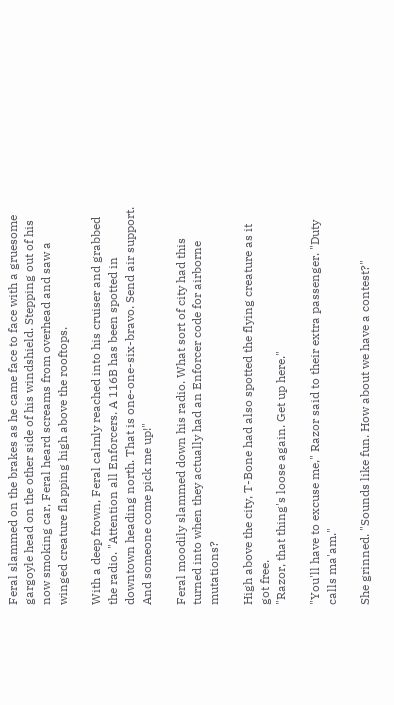Feral slammed on the brakes as he came face to face with a gruesome gargoyle head on the other side of his windshield. Stepping out of his now smoking car, Feral heard screams from overhead and saw a winged creature flapping high above the rooftops.

With a deep frown, Feral calmly reached into his cruiser and grabbed the radio. "Attention all Enforcers. A 116B has been spotted in downtown heading north. That is one-one-six-bravo. Send air support. And someone come pick me up!"

Feral moodily slammed down his radio. What sort of city had this turned into when they actually had an Enforcer code for airborne mutations?

High above the city, T-Bone had also spotted the flying creature as it got free.
"Razor, that thing's loose again. Get up here."

"You'll have to excuse me," Razor said to their extra passenger. "Duty calls ma'am."

She grinned. "Sounds like fun. How about we have a contest?"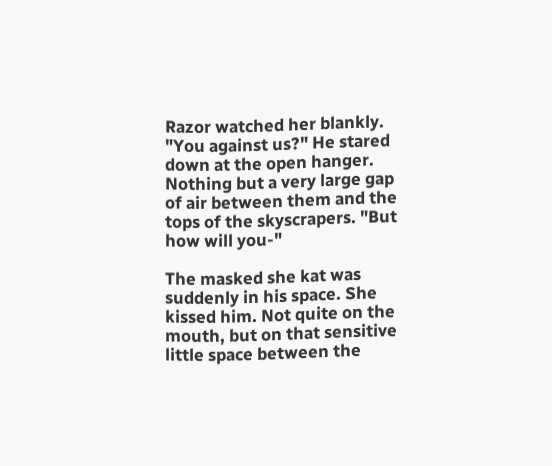Razor watched her blankly. "You against us?" He stared down at the open hanger. Nothing but a very large gap of air between them and the tops of the skyscrapers. "But how will you-"

The masked she kat was suddenly in his space. She kissed him. Not quite on the mouth, but on that sensitive little space between the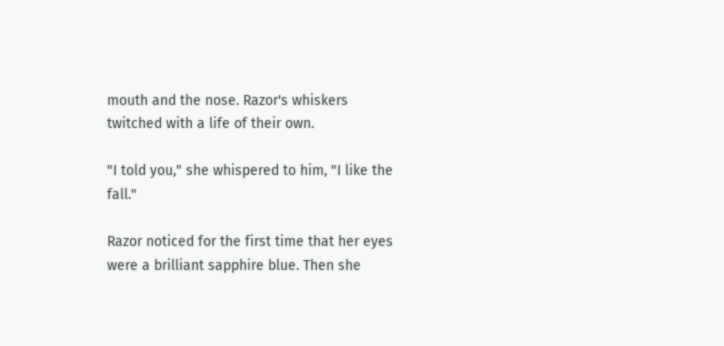mouth and the nose. Razor's whiskers twitched with a life of their own.

"I told you," she whispered to him, "I like the fall."

Razor noticed for the first time that her eyes were a brilliant sapphire blue. Then she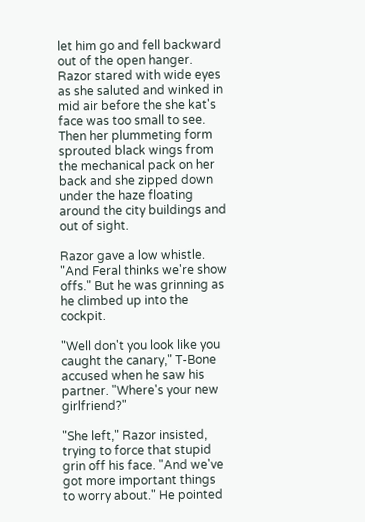let him go and fell backward out of the open hanger. Razor stared with wide eyes as she saluted and winked in mid air before the she kat's face was too small to see. Then her plummeting form sprouted black wings from the mechanical pack on her back and she zipped down under the haze floating around the city buildings and out of sight.

Razor gave a low whistle. "And Feral thinks we're show offs." But he was grinning as he climbed up into the cockpit.

"Well don't you look like you caught the canary," T-Bone accused when he saw his partner. "Where's your new girlfriend?"

"She left," Razor insisted, trying to force that stupid grin off his face. "And we've got more important things to worry about." He pointed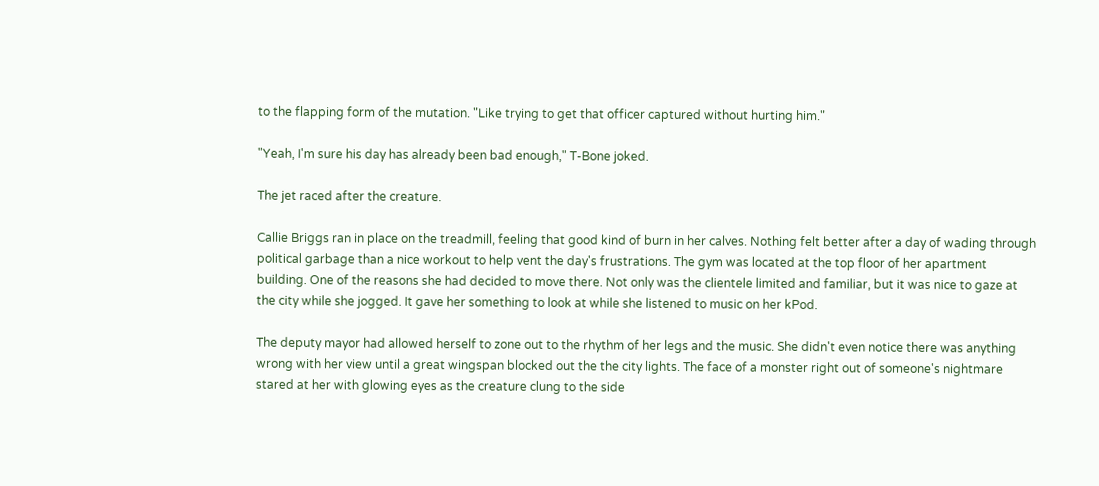to the flapping form of the mutation. "Like trying to get that officer captured without hurting him."

"Yeah, I'm sure his day has already been bad enough," T-Bone joked.

The jet raced after the creature.

Callie Briggs ran in place on the treadmill, feeling that good kind of burn in her calves. Nothing felt better after a day of wading through political garbage than a nice workout to help vent the day's frustrations. The gym was located at the top floor of her apartment building. One of the reasons she had decided to move there. Not only was the clientele limited and familiar, but it was nice to gaze at the city while she jogged. It gave her something to look at while she listened to music on her kPod.

The deputy mayor had allowed herself to zone out to the rhythm of her legs and the music. She didn't even notice there was anything wrong with her view until a great wingspan blocked out the the city lights. The face of a monster right out of someone's nightmare stared at her with glowing eyes as the creature clung to the side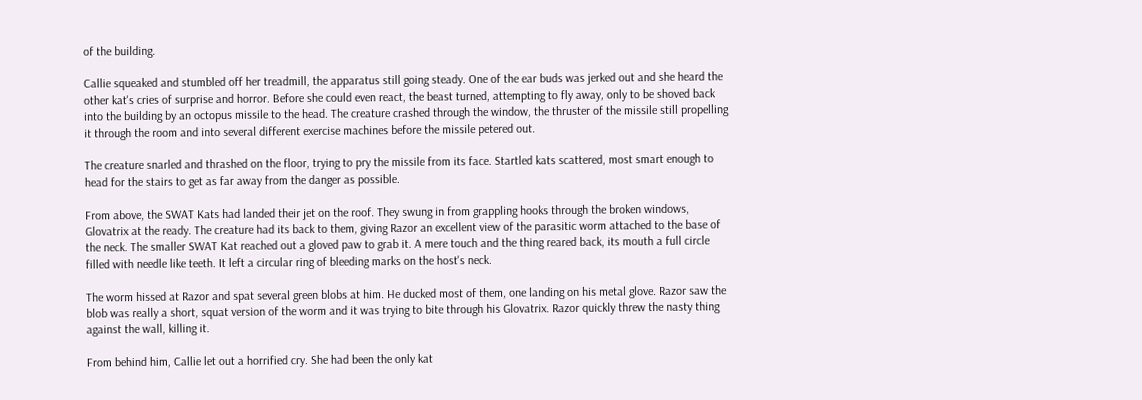of the building.

Callie squeaked and stumbled off her treadmill, the apparatus still going steady. One of the ear buds was jerked out and she heard the other kat's cries of surprise and horror. Before she could even react, the beast turned, attempting to fly away, only to be shoved back into the building by an octopus missile to the head. The creature crashed through the window, the thruster of the missile still propelling it through the room and into several different exercise machines before the missile petered out.

The creature snarled and thrashed on the floor, trying to pry the missile from its face. Startled kats scattered, most smart enough to head for the stairs to get as far away from the danger as possible.

From above, the SWAT Kats had landed their jet on the roof. They swung in from grappling hooks through the broken windows, Glovatrix at the ready. The creature had its back to them, giving Razor an excellent view of the parasitic worm attached to the base of the neck. The smaller SWAT Kat reached out a gloved paw to grab it. A mere touch and the thing reared back, its mouth a full circle filled with needle like teeth. It left a circular ring of bleeding marks on the host's neck.

The worm hissed at Razor and spat several green blobs at him. He ducked most of them, one landing on his metal glove. Razor saw the blob was really a short, squat version of the worm and it was trying to bite through his Glovatrix. Razor quickly threw the nasty thing against the wall, killing it.

From behind him, Callie let out a horrified cry. She had been the only kat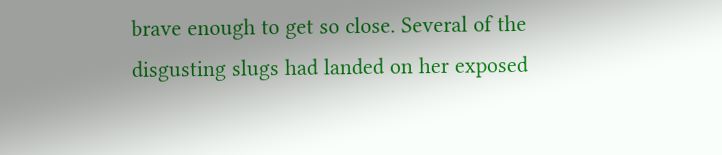brave enough to get so close. Several of the disgusting slugs had landed on her exposed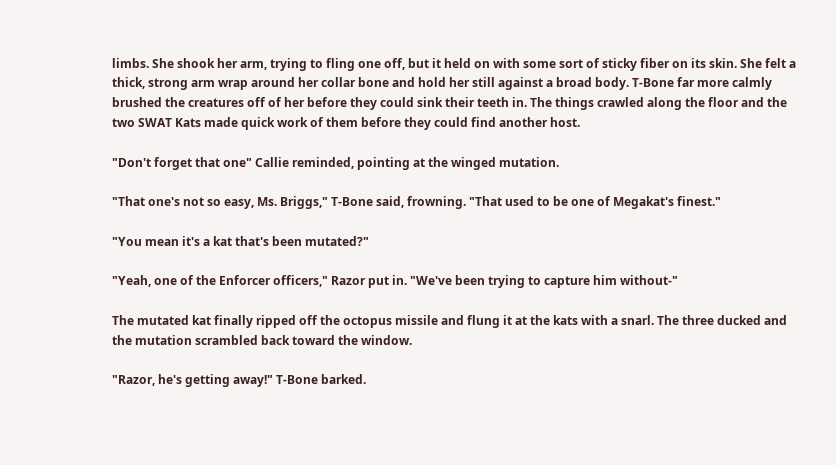limbs. She shook her arm, trying to fling one off, but it held on with some sort of sticky fiber on its skin. She felt a thick, strong arm wrap around her collar bone and hold her still against a broad body. T-Bone far more calmly brushed the creatures off of her before they could sink their teeth in. The things crawled along the floor and the two SWAT Kats made quick work of them before they could find another host.

"Don't forget that one" Callie reminded, pointing at the winged mutation.

"That one's not so easy, Ms. Briggs," T-Bone said, frowning. "That used to be one of Megakat's finest."

"You mean it's a kat that's been mutated?"

"Yeah, one of the Enforcer officers," Razor put in. "We've been trying to capture him without-"

The mutated kat finally ripped off the octopus missile and flung it at the kats with a snarl. The three ducked and the mutation scrambled back toward the window.

"Razor, he's getting away!" T-Bone barked.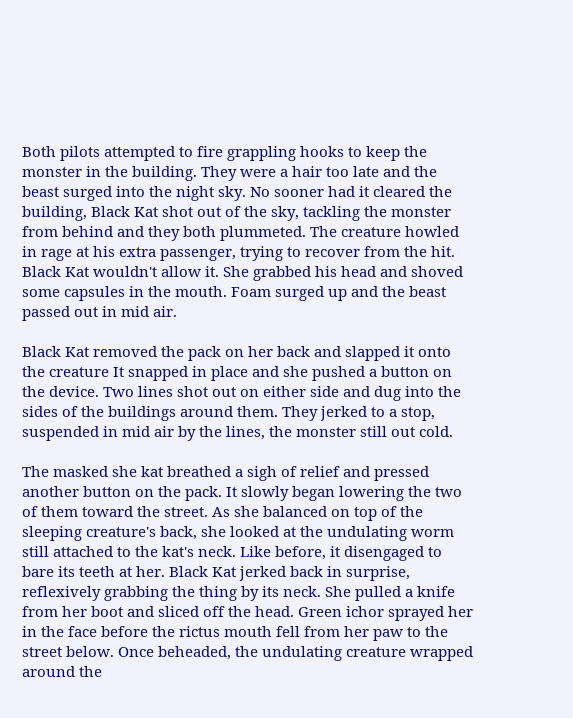Both pilots attempted to fire grappling hooks to keep the monster in the building. They were a hair too late and the beast surged into the night sky. No sooner had it cleared the building, Black Kat shot out of the sky, tackling the monster from behind and they both plummeted. The creature howled in rage at his extra passenger, trying to recover from the hit. Black Kat wouldn't allow it. She grabbed his head and shoved some capsules in the mouth. Foam surged up and the beast passed out in mid air.

Black Kat removed the pack on her back and slapped it onto the creature It snapped in place and she pushed a button on the device. Two lines shot out on either side and dug into the sides of the buildings around them. They jerked to a stop, suspended in mid air by the lines, the monster still out cold.

The masked she kat breathed a sigh of relief and pressed another button on the pack. It slowly began lowering the two of them toward the street. As she balanced on top of the sleeping creature's back, she looked at the undulating worm still attached to the kat's neck. Like before, it disengaged to bare its teeth at her. Black Kat jerked back in surprise, reflexively grabbing the thing by its neck. She pulled a knife from her boot and sliced off the head. Green ichor sprayed her in the face before the rictus mouth fell from her paw to the street below. Once beheaded, the undulating creature wrapped around the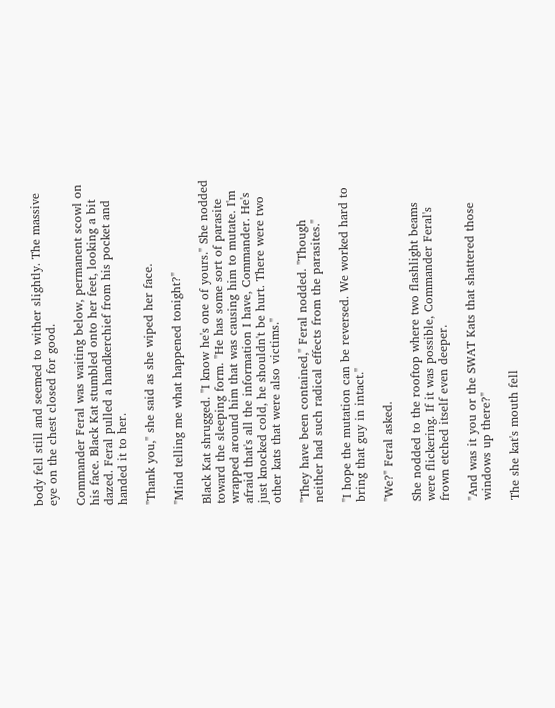body fell still and seemed to wither slightly. The massive eye on the chest closed for good.

Commander Feral was waiting below, permanent scowl on his face. Black Kat stumbled onto her feet, looking a bit dazed. Feral pulled a handkerchief from his pocket and handed it to her.

"Thank you," she said as she wiped her face.

"Mind telling me what happened tonight?"

Black Kat shrugged. "I know he's one of yours." She nodded toward the sleeping form. "He has some sort of parasite wrapped around him that was causing him to mutate. I'm afraid that's all the information I have, Commander. He's just knocked cold, he shouldn't be hurt. There were two other kats that were also victims."

"They have been contained," Feral nodded. "Though neither had such radical effects from the parasites."

"I hope the mutation can be reversed. We worked hard to bring that guy in intact."

"We?" Feral asked.

She nodded to the rooftop where two flashlight beams were flickering. If it was possible, Commander Feral's frown etched itself even deeper.

"And was it you or the SWAT Kats that shattered those windows up there?"

The she kat's mouth fell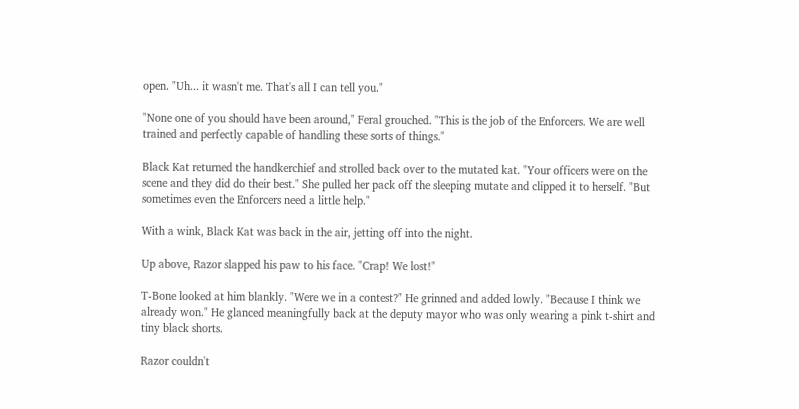open. "Uh... it wasn't me. That's all I can tell you."

"None one of you should have been around," Feral grouched. "This is the job of the Enforcers. We are well trained and perfectly capable of handling these sorts of things."

Black Kat returned the handkerchief and strolled back over to the mutated kat. "Your officers were on the scene and they did do their best." She pulled her pack off the sleeping mutate and clipped it to herself. "But sometimes even the Enforcers need a little help."

With a wink, Black Kat was back in the air, jetting off into the night.

Up above, Razor slapped his paw to his face. "Crap! We lost!"

T-Bone looked at him blankly. "Were we in a contest?" He grinned and added lowly. "Because I think we already won." He glanced meaningfully back at the deputy mayor who was only wearing a pink t-shirt and tiny black shorts.

Razor couldn't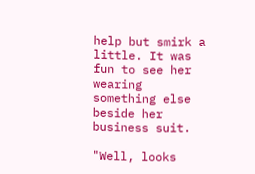help but smirk a little. It was fun to see her wearing something else beside her business suit.

"Well, looks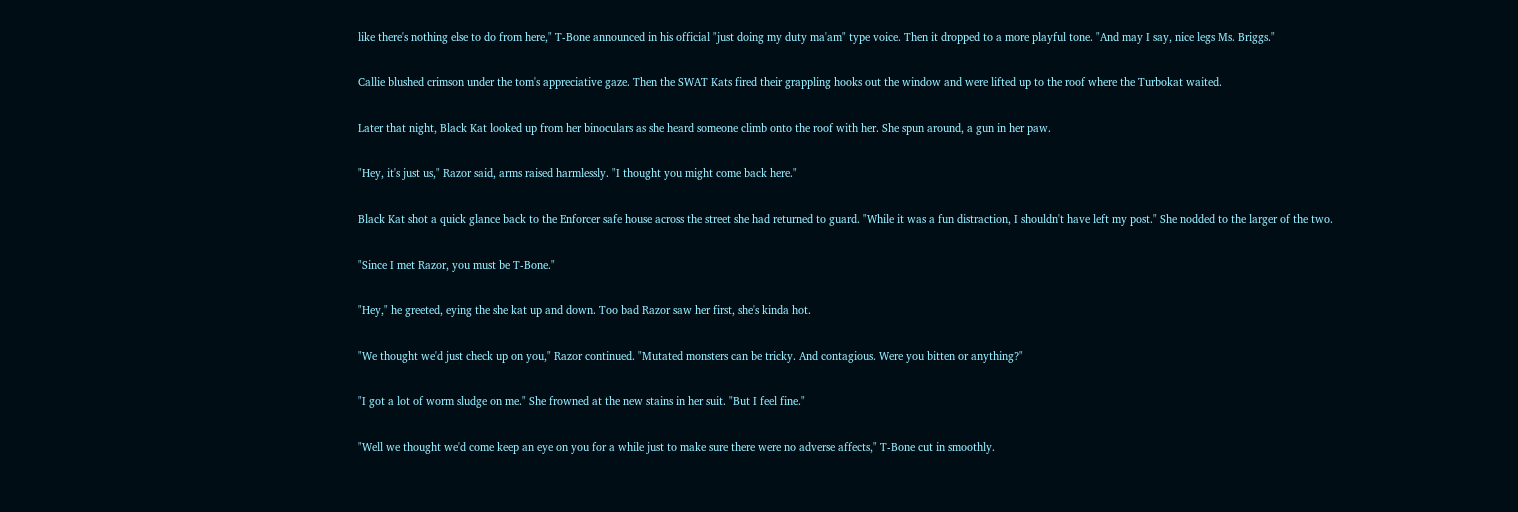like there's nothing else to do from here," T-Bone announced in his official "just doing my duty ma'am" type voice. Then it dropped to a more playful tone. "And may I say, nice legs Ms. Briggs."

Callie blushed crimson under the tom's appreciative gaze. Then the SWAT Kats fired their grappling hooks out the window and were lifted up to the roof where the Turbokat waited.

Later that night, Black Kat looked up from her binoculars as she heard someone climb onto the roof with her. She spun around, a gun in her paw.

"Hey, it's just us," Razor said, arms raised harmlessly. "I thought you might come back here."

Black Kat shot a quick glance back to the Enforcer safe house across the street she had returned to guard. "While it was a fun distraction, I shouldn't have left my post." She nodded to the larger of the two.

"Since I met Razor, you must be T-Bone."

"Hey," he greeted, eying the she kat up and down. Too bad Razor saw her first, she's kinda hot.

"We thought we'd just check up on you," Razor continued. "Mutated monsters can be tricky. And contagious. Were you bitten or anything?"

"I got a lot of worm sludge on me." She frowned at the new stains in her suit. "But I feel fine."

"Well we thought we'd come keep an eye on you for a while just to make sure there were no adverse affects," T-Bone cut in smoothly.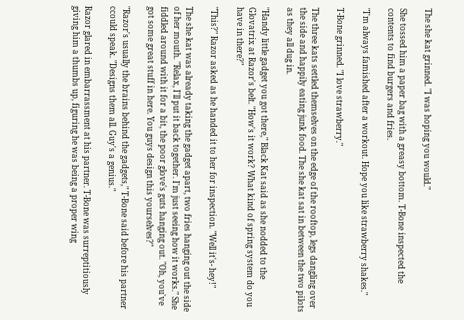The she kat grinned. "I was hoping you would."

She tossed him a paper bag with a greasy bottom. T-Bone inspected the contents to find burgers and fries.

"I'm always famished after a workout. Hope you like strawberry shakes."

T-Bone grinned. "I love strawberry."

The three kats settled themselves on the edge of the rooftop, legs dangling over the side and happily eating junk food. The she kat sat in between the two pilots as they all dug in.

"Handy little gadget you got there," Black Kat said as she nodded to the Glovatrix at Razor's belt. "How's it work? What kind of spring system do you have in there?"

"This?" Razor asked as he handed it to her for inspection. "Well it's- hey!"

The she kat was already taking the gadget apart, two fries hanging out the side of her mouth. "Relax, I'll put it back together. I'm just seeing how it works." She fiddled around with it for a bit, the poor glove's guts hanging out. "Oh, you've got some great stuff in here. You guys design this yourselves?"

"Razor's usually the brains behind the gadgets," T-Bone said before his partner ccould speak. "Designs them all. Guy's a genius."

Razor glared in embarrassment at his partner. T-Bone was surreptitiously giving him a thumbs up, figuring he was being a proper wing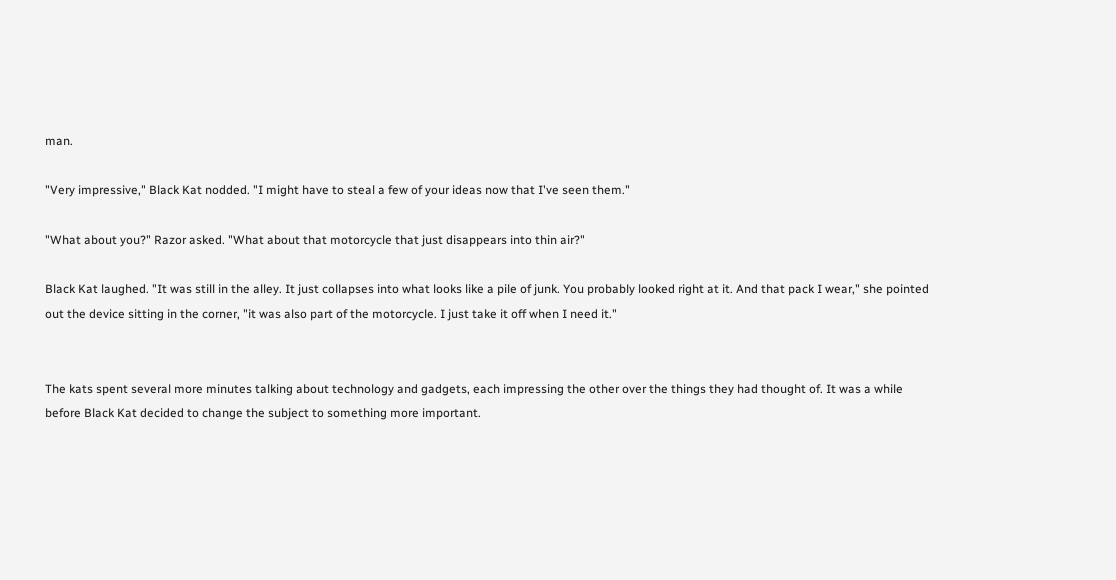man.

"Very impressive," Black Kat nodded. "I might have to steal a few of your ideas now that I've seen them."

"What about you?" Razor asked. "What about that motorcycle that just disappears into thin air?"

Black Kat laughed. "It was still in the alley. It just collapses into what looks like a pile of junk. You probably looked right at it. And that pack I wear," she pointed out the device sitting in the corner, "it was also part of the motorcycle. I just take it off when I need it."


The kats spent several more minutes talking about technology and gadgets, each impressing the other over the things they had thought of. It was a while before Black Kat decided to change the subject to something more important.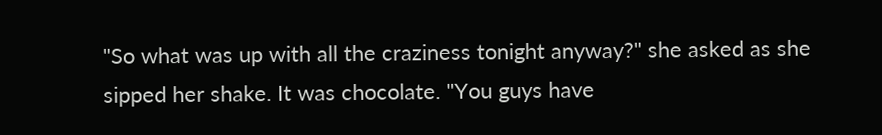"So what was up with all the craziness tonight anyway?" she asked as she sipped her shake. It was chocolate. "You guys have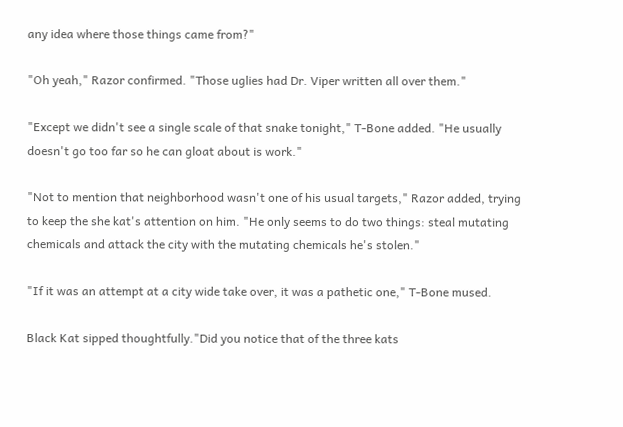any idea where those things came from?"

"Oh yeah," Razor confirmed. "Those uglies had Dr. Viper written all over them."

"Except we didn't see a single scale of that snake tonight," T-Bone added. "He usually doesn't go too far so he can gloat about is work."

"Not to mention that neighborhood wasn't one of his usual targets," Razor added, trying to keep the she kat's attention on him. "He only seems to do two things: steal mutating chemicals and attack the city with the mutating chemicals he's stolen."

"If it was an attempt at a city wide take over, it was a pathetic one," T-Bone mused.

Black Kat sipped thoughtfully."Did you notice that of the three kats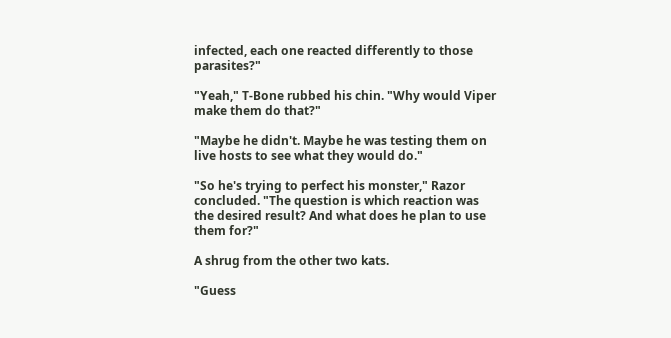infected, each one reacted differently to those parasites?"

"Yeah," T-Bone rubbed his chin. "Why would Viper make them do that?"

"Maybe he didn't. Maybe he was testing them on live hosts to see what they would do."

"So he's trying to perfect his monster," Razor concluded. "The question is which reaction was the desired result? And what does he plan to use them for?"

A shrug from the other two kats.

"Guess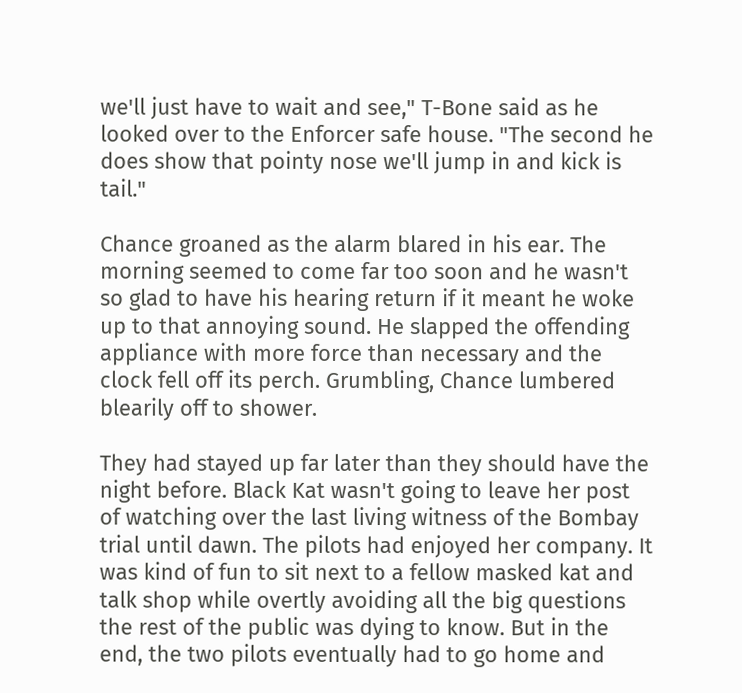we'll just have to wait and see," T-Bone said as he looked over to the Enforcer safe house. "The second he does show that pointy nose we'll jump in and kick is tail."

Chance groaned as the alarm blared in his ear. The morning seemed to come far too soon and he wasn't so glad to have his hearing return if it meant he woke up to that annoying sound. He slapped the offending appliance with more force than necessary and the clock fell off its perch. Grumbling, Chance lumbered blearily off to shower.

They had stayed up far later than they should have the night before. Black Kat wasn't going to leave her post of watching over the last living witness of the Bombay trial until dawn. The pilots had enjoyed her company. It was kind of fun to sit next to a fellow masked kat and talk shop while overtly avoiding all the big questions the rest of the public was dying to know. But in the end, the two pilots eventually had to go home and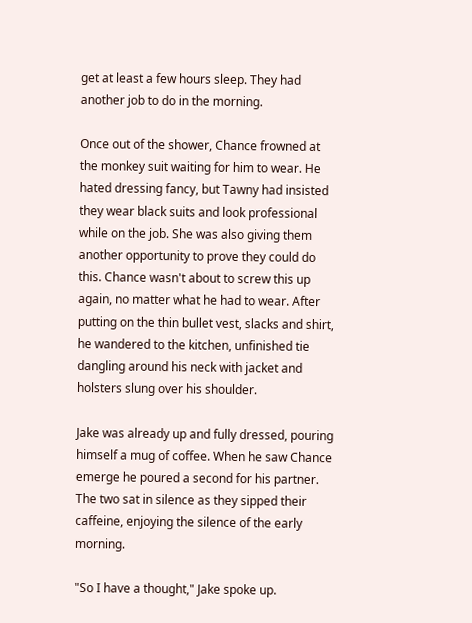get at least a few hours sleep. They had another job to do in the morning.

Once out of the shower, Chance frowned at the monkey suit waiting for him to wear. He hated dressing fancy, but Tawny had insisted they wear black suits and look professional while on the job. She was also giving them another opportunity to prove they could do this. Chance wasn't about to screw this up again, no matter what he had to wear. After putting on the thin bullet vest, slacks and shirt, he wandered to the kitchen, unfinished tie dangling around his neck with jacket and holsters slung over his shoulder.

Jake was already up and fully dressed, pouring himself a mug of coffee. When he saw Chance emerge he poured a second for his partner. The two sat in silence as they sipped their caffeine, enjoying the silence of the early morning.

"So I have a thought," Jake spoke up.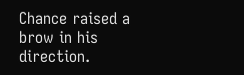Chance raised a brow in his direction.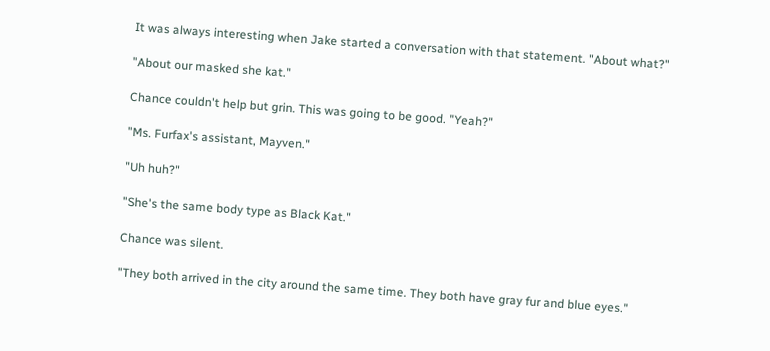It was always interesting when Jake started a conversation with that statement. "About what?"

"About our masked she kat."

Chance couldn't help but grin. This was going to be good. "Yeah?"

"Ms. Furfax's assistant, Mayven."

"Uh huh?"

"She's the same body type as Black Kat."

Chance was silent.

"They both arrived in the city around the same time. They both have gray fur and blue eyes."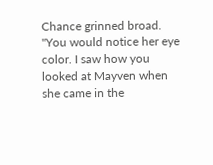Chance grinned broad. "You would notice her eye color. I saw how you looked at Mayven when she came in the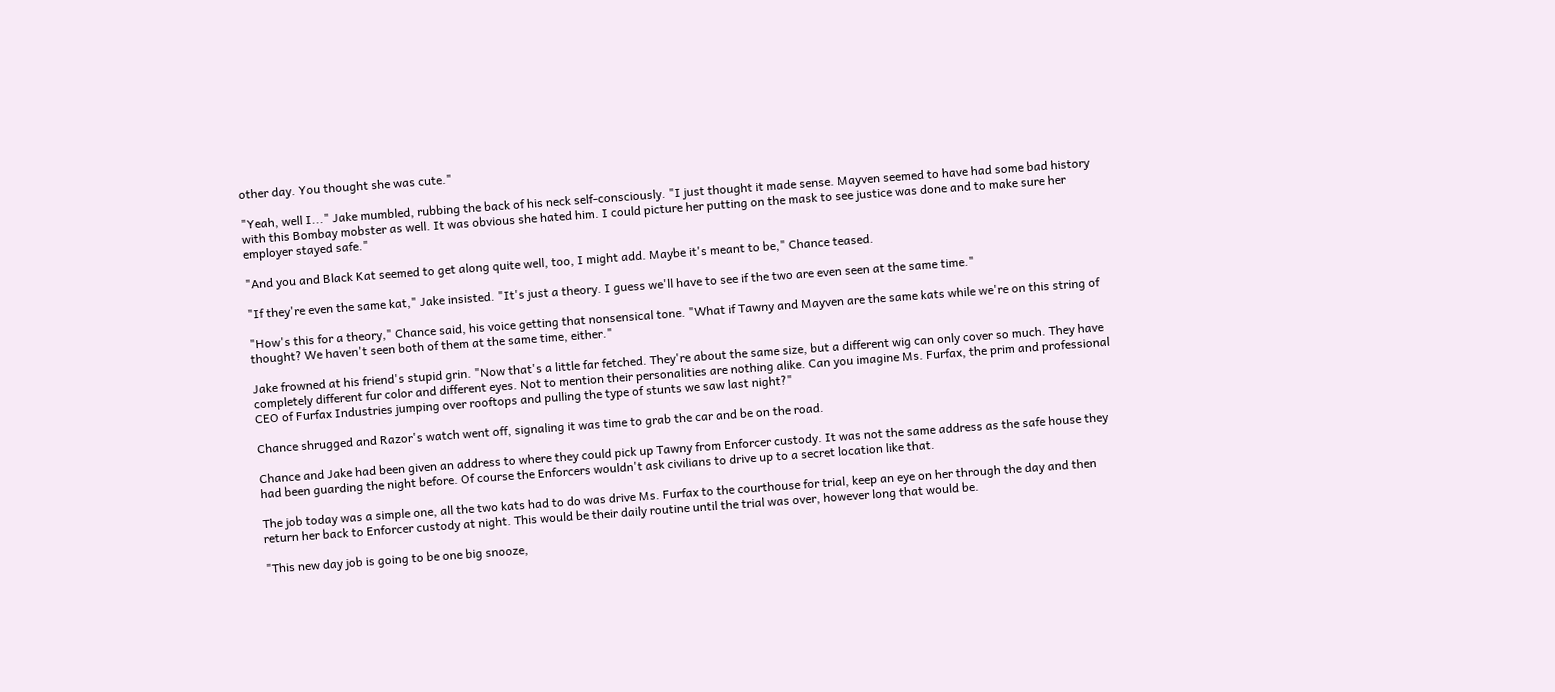other day. You thought she was cute."

"Yeah, well I..." Jake mumbled, rubbing the back of his neck self-consciously. "I just thought it made sense. Mayven seemed to have had some bad history with this Bombay mobster as well. It was obvious she hated him. I could picture her putting on the mask to see justice was done and to make sure her employer stayed safe."

"And you and Black Kat seemed to get along quite well, too, I might add. Maybe it's meant to be," Chance teased.

"If they're even the same kat," Jake insisted. "It's just a theory. I guess we'll have to see if the two are even seen at the same time."

"How's this for a theory," Chance said, his voice getting that nonsensical tone. "What if Tawny and Mayven are the same kats while we're on this string of thought? We haven't seen both of them at the same time, either."

Jake frowned at his friend's stupid grin. "Now that's a little far fetched. They're about the same size, but a different wig can only cover so much. They have completely different fur color and different eyes. Not to mention their personalities are nothing alike. Can you imagine Ms. Furfax, the prim and professional CEO of Furfax Industries jumping over rooftops and pulling the type of stunts we saw last night?"

Chance shrugged and Razor's watch went off, signaling it was time to grab the car and be on the road.

Chance and Jake had been given an address to where they could pick up Tawny from Enforcer custody. It was not the same address as the safe house they had been guarding the night before. Of course the Enforcers wouldn't ask civilians to drive up to a secret location like that.

The job today was a simple one, all the two kats had to do was drive Ms. Furfax to the courthouse for trial, keep an eye on her through the day and then return her back to Enforcer custody at night. This would be their daily routine until the trial was over, however long that would be.

"This new day job is going to be one big snooze,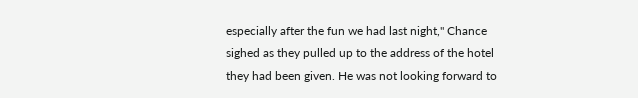especially after the fun we had last night," Chance sighed as they pulled up to the address of the hotel they had been given. He was not looking forward to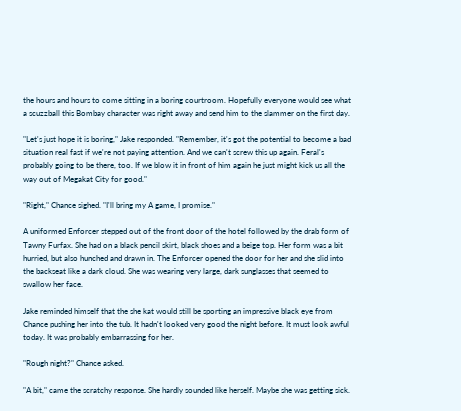the hours and hours to come sitting in a boring courtroom. Hopefully everyone would see what a scuzzball this Bombay character was right away and send him to the slammer on the first day.

"Let's just hope it is boring," Jake responded. "Remember, it's got the potential to become a bad situation real fast if we're not paying attention. And we can't screw this up again. Feral's probably going to be there, too. If we blow it in front of him again he just might kick us all the way out of Megakat City for good."

"Right," Chance sighed. "I'll bring my A game, I promise."

A uniformed Enforcer stepped out of the front door of the hotel followed by the drab form of Tawny Furfax. She had on a black pencil skirt, black shoes and a beige top. Her form was a bit hurried, but also hunched and drawn in. The Enforcer opened the door for her and she slid into the backseat like a dark cloud. She was wearing very large, dark sunglasses that seemed to swallow her face.

Jake reminded himself that the she kat would still be sporting an impressive black eye from Chance pushing her into the tub. It hadn't looked very good the night before. It must look awful today. It was probably embarrassing for her.

"Rough night?" Chance asked.

"A bit," came the scratchy response. She hardly sounded like herself. Maybe she was getting sick.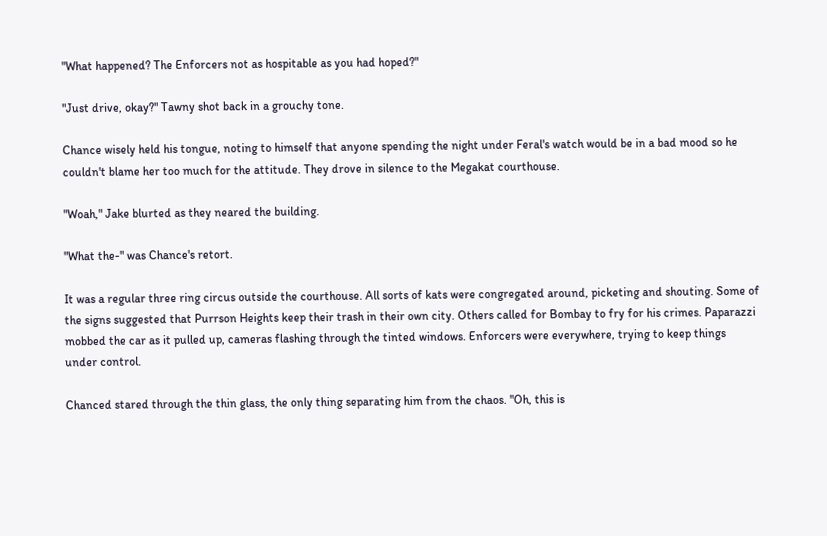"What happened? The Enforcers not as hospitable as you had hoped?"

"Just drive, okay?" Tawny shot back in a grouchy tone.

Chance wisely held his tongue, noting to himself that anyone spending the night under Feral's watch would be in a bad mood so he couldn't blame her too much for the attitude. They drove in silence to the Megakat courthouse.

"Woah," Jake blurted as they neared the building.

"What the-" was Chance's retort.

It was a regular three ring circus outside the courthouse. All sorts of kats were congregated around, picketing and shouting. Some of the signs suggested that Purrson Heights keep their trash in their own city. Others called for Bombay to fry for his crimes. Paparazzi mobbed the car as it pulled up, cameras flashing through the tinted windows. Enforcers were everywhere, trying to keep things under control.

Chanced stared through the thin glass, the only thing separating him from the chaos. "Oh, this is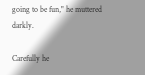going to be fun," he muttered darkly.

Carefully he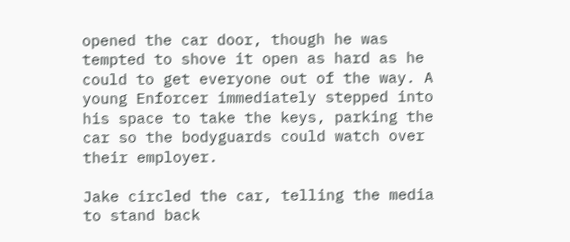opened the car door, though he was tempted to shove it open as hard as he could to get everyone out of the way. A young Enforcer immediately stepped into his space to take the keys, parking the car so the bodyguards could watch over their employer.

Jake circled the car, telling the media to stand back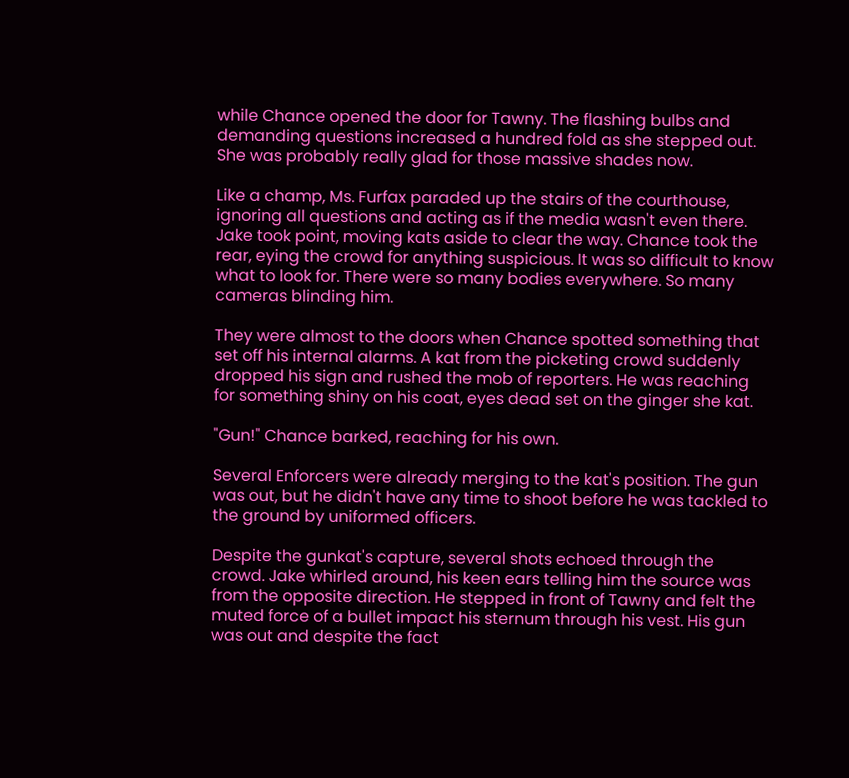while Chance opened the door for Tawny. The flashing bulbs and demanding questions increased a hundred fold as she stepped out. She was probably really glad for those massive shades now.

Like a champ, Ms. Furfax paraded up the stairs of the courthouse, ignoring all questions and acting as if the media wasn't even there. Jake took point, moving kats aside to clear the way. Chance took the rear, eying the crowd for anything suspicious. It was so difficult to know what to look for. There were so many bodies everywhere. So many cameras blinding him.

They were almost to the doors when Chance spotted something that set off his internal alarms. A kat from the picketing crowd suddenly dropped his sign and rushed the mob of reporters. He was reaching for something shiny on his coat, eyes dead set on the ginger she kat.

"Gun!" Chance barked, reaching for his own.

Several Enforcers were already merging to the kat's position. The gun was out, but he didn't have any time to shoot before he was tackled to the ground by uniformed officers.

Despite the gunkat's capture, several shots echoed through the crowd. Jake whirled around, his keen ears telling him the source was from the opposite direction. He stepped in front of Tawny and felt the muted force of a bullet impact his sternum through his vest. His gun was out and despite the fact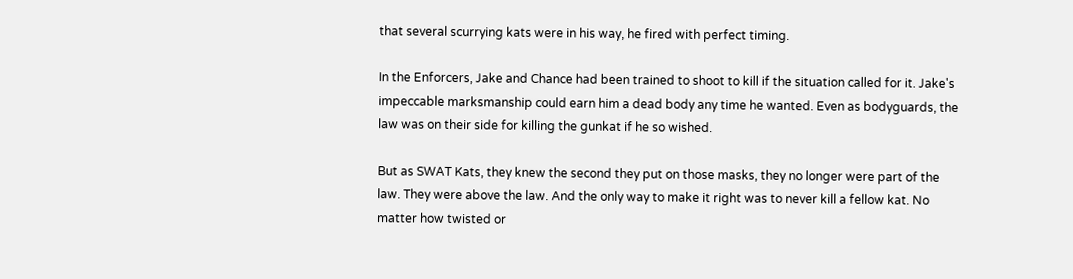that several scurrying kats were in his way, he fired with perfect timing.

In the Enforcers, Jake and Chance had been trained to shoot to kill if the situation called for it. Jake's impeccable marksmanship could earn him a dead body any time he wanted. Even as bodyguards, the law was on their side for killing the gunkat if he so wished.

But as SWAT Kats, they knew the second they put on those masks, they no longer were part of the law. They were above the law. And the only way to make it right was to never kill a fellow kat. No matter how twisted or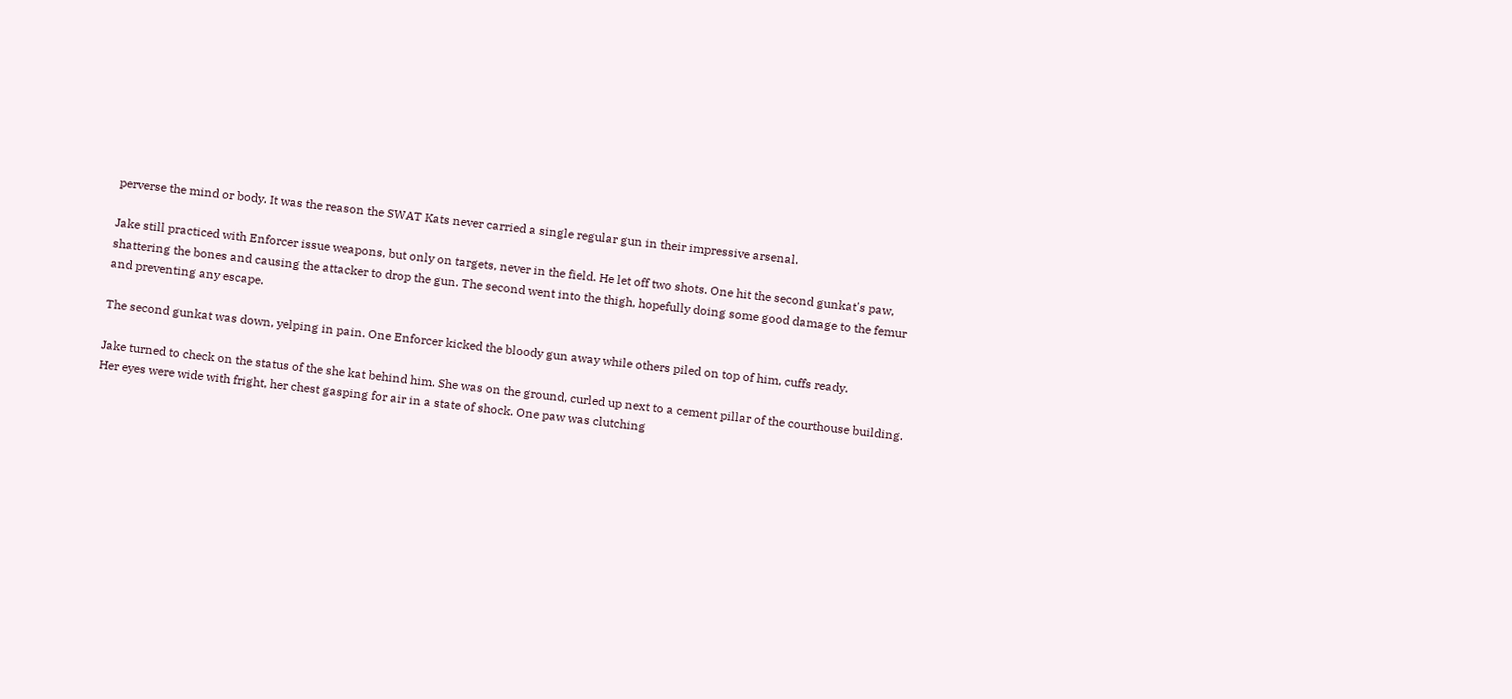perverse the mind or body. It was the reason the SWAT Kats never carried a single regular gun in their impressive arsenal.

Jake still practiced with Enforcer issue weapons, but only on targets, never in the field. He let off two shots. One hit the second gunkat's paw, shattering the bones and causing the attacker to drop the gun. The second went into the thigh, hopefully doing some good damage to the femur and preventing any escape.

The second gunkat was down, yelping in pain. One Enforcer kicked the bloody gun away while others piled on top of him, cuffs ready.

Jake turned to check on the status of the she kat behind him. She was on the ground, curled up next to a cement pillar of the courthouse building. Her eyes were wide with fright, her chest gasping for air in a state of shock. One paw was clutching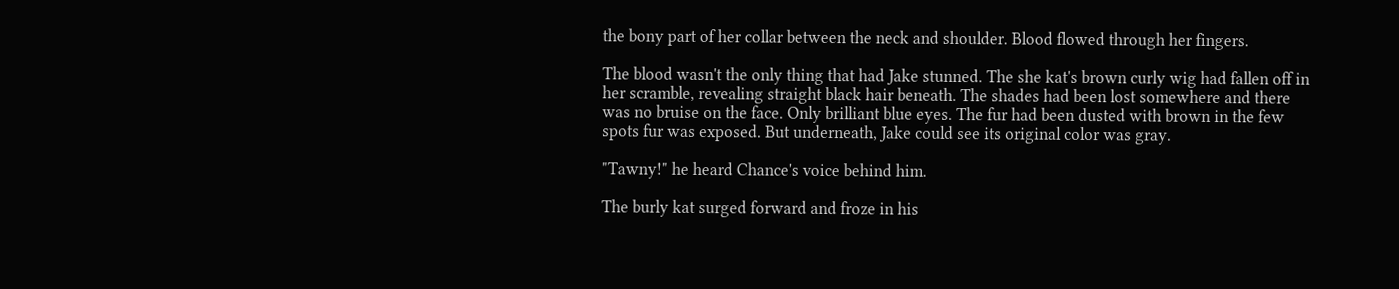the bony part of her collar between the neck and shoulder. Blood flowed through her fingers.

The blood wasn't the only thing that had Jake stunned. The she kat's brown curly wig had fallen off in her scramble, revealing straight black hair beneath. The shades had been lost somewhere and there was no bruise on the face. Only brilliant blue eyes. The fur had been dusted with brown in the few spots fur was exposed. But underneath, Jake could see its original color was gray.

"Tawny!" he heard Chance's voice behind him.

The burly kat surged forward and froze in his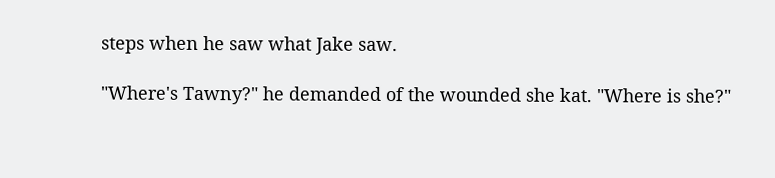steps when he saw what Jake saw.

"Where's Tawny?" he demanded of the wounded she kat. "Where is she?"